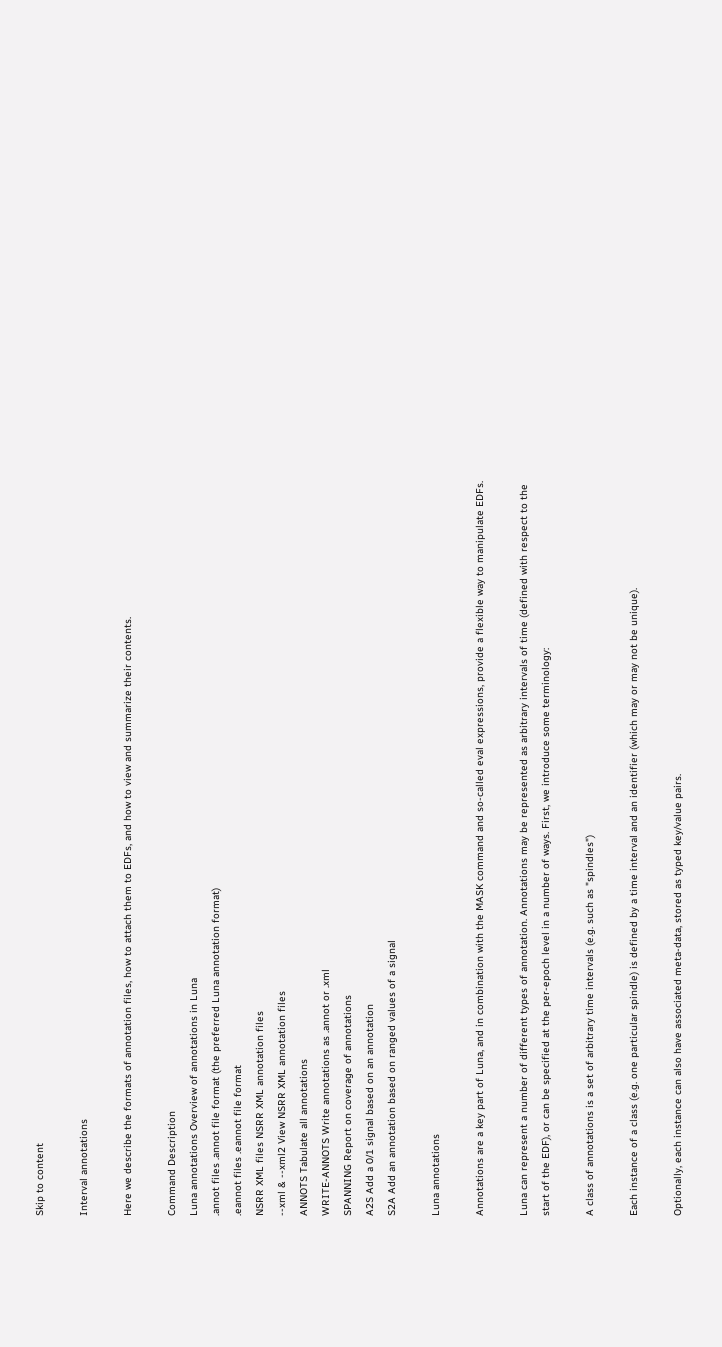Skip to content

Interval annotations

Here we describe the formats of annotation files, how to attach them to EDFs, and how to view and summarize their contents.

Command Description
Luna annotations Overview of annotations in Luna
.annot files .annot file format (the preferred Luna annotation format)
.eannot files .eannot file format
NSRR XML files NSRR XML annotation files
--xml & --xml2 View NSRR XML annotation files
ANNOTS Tabulate all annotations
WRITE-ANNOTS Write annotations as .annot or .xml
SPANNING Report on coverage of annotations
A2S Add a 0/1 signal based on an annotation
S2A Add an annotation based on ranged values of a signal

Luna annotations

Annotations are a key part of Luna, and in combination with the MASK command and so-called eval expressions, provide a flexible way to manipulate EDFs.

Luna can represent a number of different types of annotation. Annotations may be represented as arbitrary intervals of time (defined with respect to the start of the EDF), or can be specified at the per-epoch level in a number of ways. First, we introduce some terminology:

A class of annotations is a set of arbitrary time intervals (e.g. such as "spindles")

Each instance of a class (e.g. one particular spindle) is defined by a time interval and an identifier (which may or may not be unique).

Optionally, each instance can also have associated meta-data, stored as typed key/value pairs.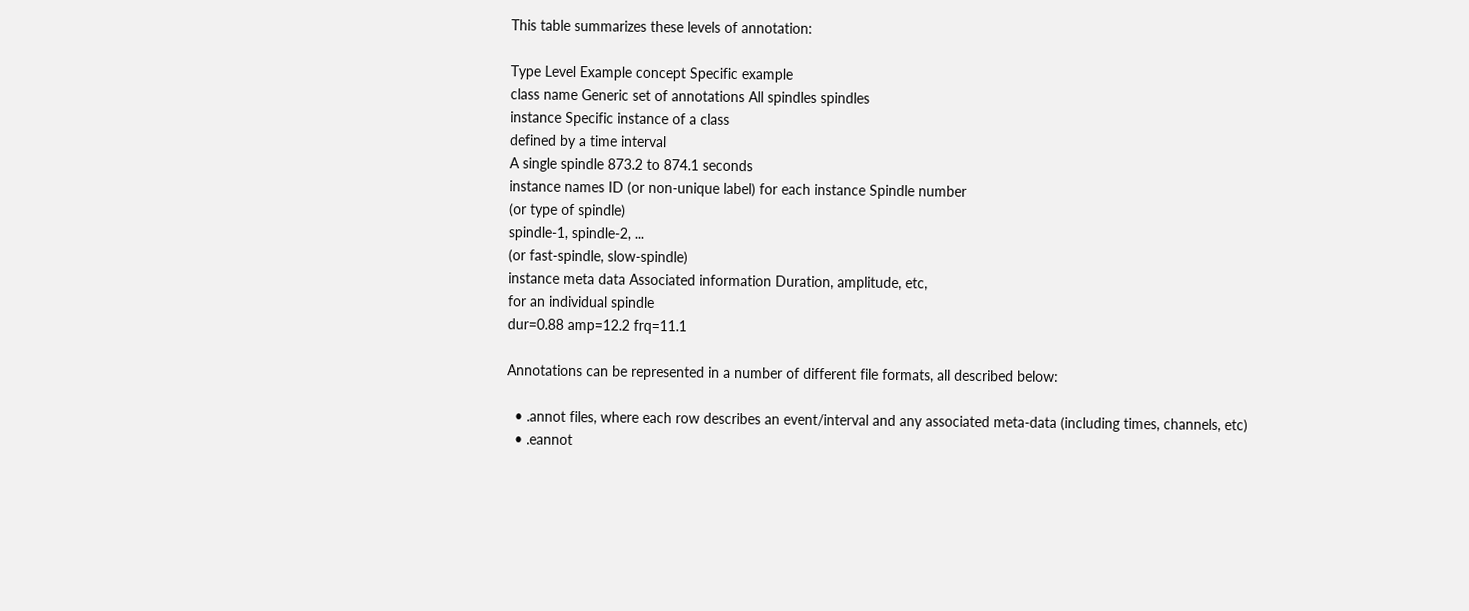This table summarizes these levels of annotation:

Type Level Example concept Specific example
class name Generic set of annotations All spindles spindles
instance Specific instance of a class
defined by a time interval
A single spindle 873.2 to 874.1 seconds
instance names ID (or non-unique label) for each instance Spindle number
(or type of spindle)
spindle-1, spindle-2, ...
(or fast-spindle, slow-spindle)
instance meta data Associated information Duration, amplitude, etc,
for an individual spindle
dur=0.88 amp=12.2 frq=11.1

Annotations can be represented in a number of different file formats, all described below:

  • .annot files, where each row describes an event/interval and any associated meta-data (including times, channels, etc)
  • .eannot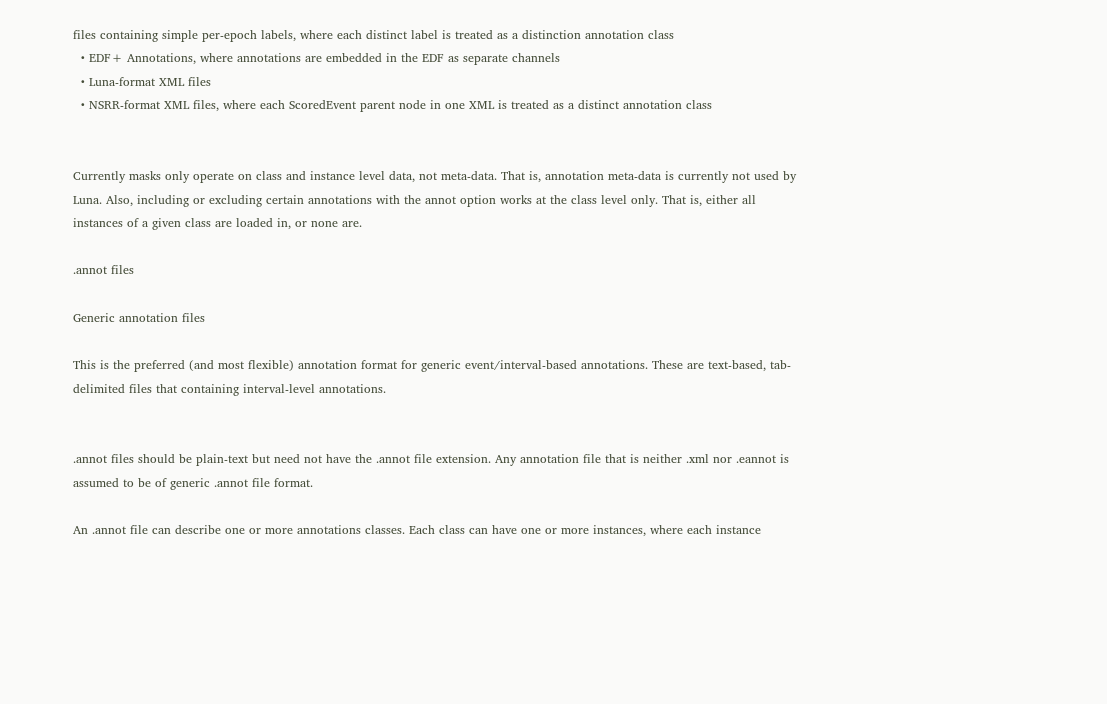files containing simple per-epoch labels, where each distinct label is treated as a distinction annotation class
  • EDF+ Annotations, where annotations are embedded in the EDF as separate channels
  • Luna-format XML files
  • NSRR-format XML files, where each ScoredEvent parent node in one XML is treated as a distinct annotation class


Currently masks only operate on class and instance level data, not meta-data. That is, annotation meta-data is currently not used by Luna. Also, including or excluding certain annotations with the annot option works at the class level only. That is, either all instances of a given class are loaded in, or none are.

.annot files

Generic annotation files

This is the preferred (and most flexible) annotation format for generic event/interval-based annotations. These are text-based, tab-delimited files that containing interval-level annotations.


.annot files should be plain-text but need not have the .annot file extension. Any annotation file that is neither .xml nor .eannot is assumed to be of generic .annot file format.

An .annot file can describe one or more annotations classes. Each class can have one or more instances, where each instance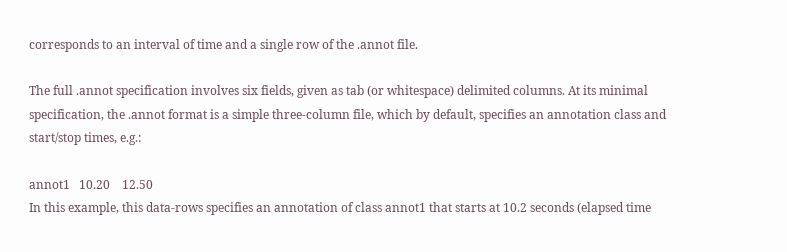corresponds to an interval of time and a single row of the .annot file.

The full .annot specification involves six fields, given as tab (or whitespace) delimited columns. At its minimal specification, the .annot format is a simple three-column file, which by default, specifies an annotation class and start/stop times, e.g.:

annot1   10.20    12.50
In this example, this data-rows specifies an annotation of class annot1 that starts at 10.2 seconds (elapsed time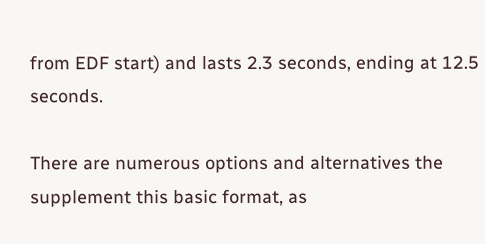from EDF start) and lasts 2.3 seconds, ending at 12.5 seconds.

There are numerous options and alternatives the supplement this basic format, as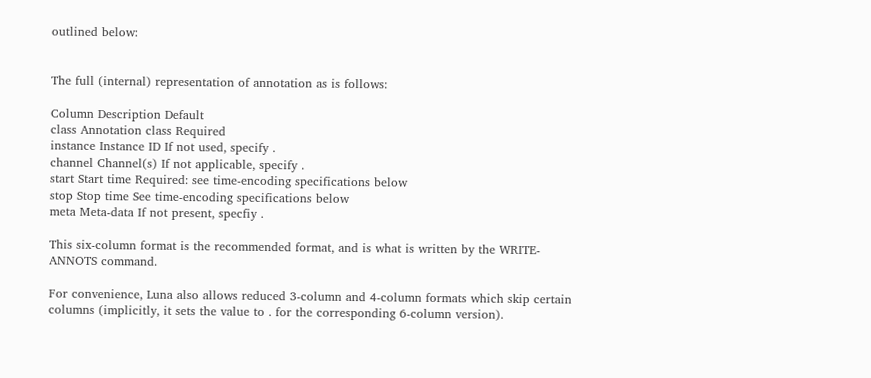outlined below:


The full (internal) representation of annotation as is follows:

Column Description Default
class Annotation class Required
instance Instance ID If not used, specify .
channel Channel(s) If not applicable, specify .
start Start time Required: see time-encoding specifications below
stop Stop time See time-encoding specifications below
meta Meta-data If not present, specfiy .

This six-column format is the recommended format, and is what is written by the WRITE-ANNOTS command.

For convenience, Luna also allows reduced 3-column and 4-column formats which skip certain columns (implicitly, it sets the value to . for the corresponding 6-column version).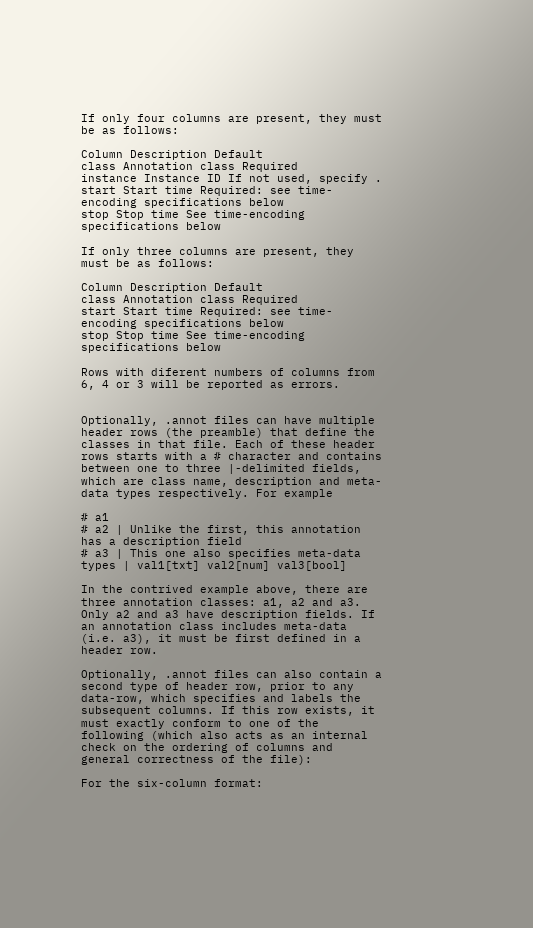If only four columns are present, they must be as follows:

Column Description Default
class Annotation class Required
instance Instance ID If not used, specify .
start Start time Required: see time-encoding specifications below
stop Stop time See time-encoding specifications below

If only three columns are present, they must be as follows:

Column Description Default
class Annotation class Required
start Start time Required: see time-encoding specifications below
stop Stop time See time-encoding specifications below

Rows with diferent numbers of columns from 6, 4 or 3 will be reported as errors.


Optionally, .annot files can have multiple header rows (the preamble) that define the classes in that file. Each of these header rows starts with a # character and contains between one to three |-delimited fields, which are class name, description and meta-data types respectively. For example

# a1
# a2 | Unlike the first, this annotation has a description field
# a3 | This one also specifies meta-data types | val1[txt] val2[num] val3[bool]

In the contrived example above, there are three annotation classes: a1, a2 and a3. Only a2 and a3 have description fields. If an annotation class includes meta-data (i.e. a3), it must be first defined in a header row.

Optionally, .annot files can also contain a second type of header row, prior to any data-row, which specifies and labels the subsequent columns. If this row exists, it must exactly conform to one of the following (which also acts as an internal check on the ordering of columns and general correctness of the file):

For the six-column format: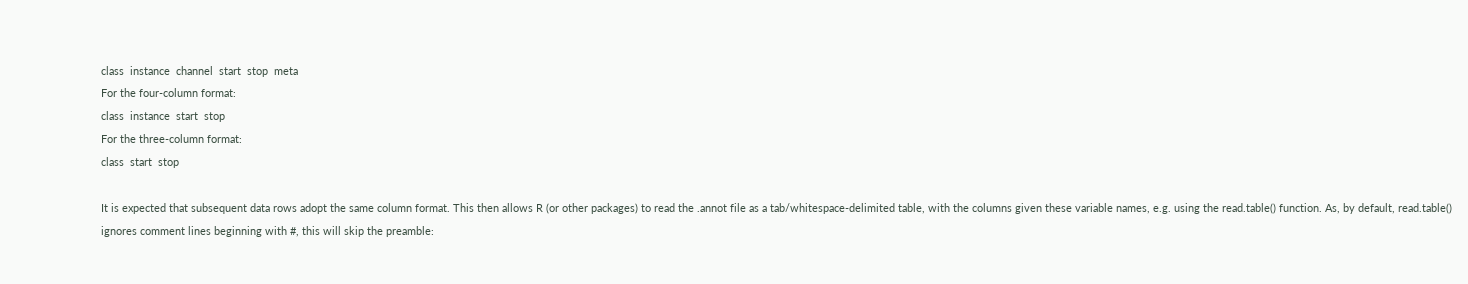class  instance  channel  start  stop  meta
For the four-column format:
class  instance  start  stop
For the three-column format:
class  start  stop

It is expected that subsequent data rows adopt the same column format. This then allows R (or other packages) to read the .annot file as a tab/whitespace-delimited table, with the columns given these variable names, e.g. using the read.table() function. As, by default, read.table() ignores comment lines beginning with #, this will skip the preamble: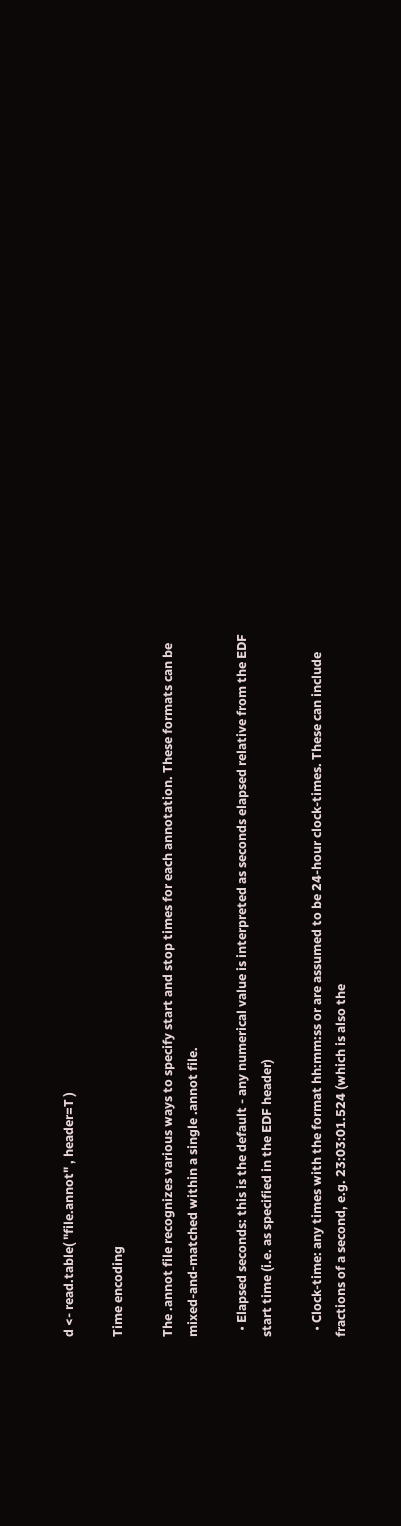d <- read.table( "file.annot" , header=T )

Time encoding

The .annot file recognizes various ways to specify start and stop times for each annotation. These formats can be mixed-and-matched within a single .annot file.

  • Elapsed seconds: this is the default - any numerical value is interpreted as seconds elapsed relative from the EDF start time (i.e. as specified in the EDF header)

  • Clock-time: any times with the format hh:mm:ss or are assumed to be 24-hour clock-times. These can include fractions of a second, e.g. 23:03:01.524 (which is also the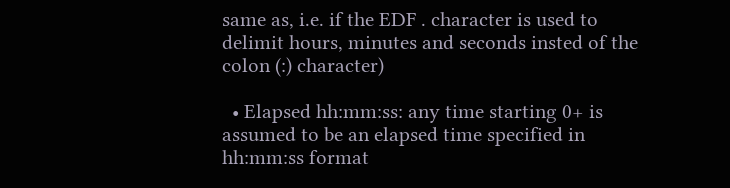same as, i.e. if the EDF . character is used to delimit hours, minutes and seconds insted of the colon (:) character)

  • Elapsed hh:mm:ss: any time starting 0+ is assumed to be an elapsed time specified in hh:mm:ss format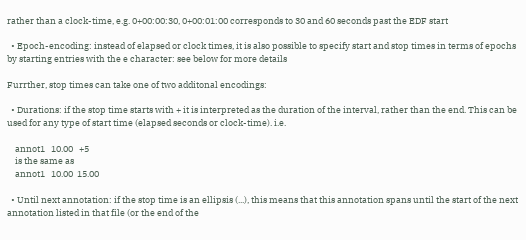rather than a clock-time, e.g. 0+00:00:30, 0+00:01:00 corresponds to 30 and 60 seconds past the EDF start

  • Epoch-encoding: instead of elapsed or clock times, it is also possible to specify start and stop times in terms of epochs by starting entries with the e character: see below for more details

Furrther, stop times can take one of two additonal encodings:

  • Durations: if the stop time starts with + it is interpreted as the duration of the interval, rather than the end. This can be used for any type of start time (elapsed seconds or clock-time). i.e.

    annot1   10.00   +5
    is the same as
    annot1   10.00  15.00

  • Until next annotation: if the stop time is an ellipsis (...), this means that this annotation spans until the start of the next annotation listed in that file (or the end of the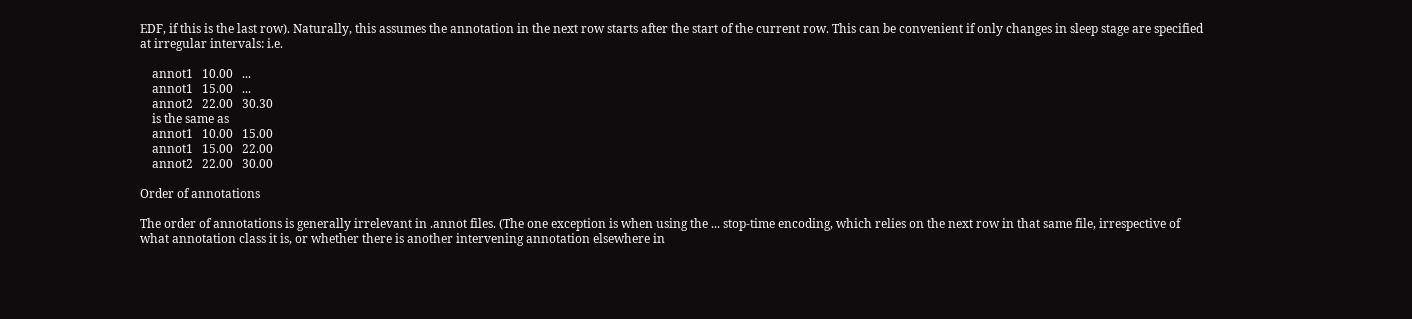EDF, if this is the last row). Naturally, this assumes the annotation in the next row starts after the start of the current row. This can be convenient if only changes in sleep stage are specified at irregular intervals: i.e.

    annot1   10.00   ...
    annot1   15.00   ...
    annot2   22.00   30.30
    is the same as
    annot1   10.00   15.00
    annot1   15.00   22.00
    annot2   22.00   30.00

Order of annotations

The order of annotations is generally irrelevant in .annot files. (The one exception is when using the ... stop-time encoding, which relies on the next row in that same file, irrespective of what annotation class it is, or whether there is another intervening annotation elsewhere in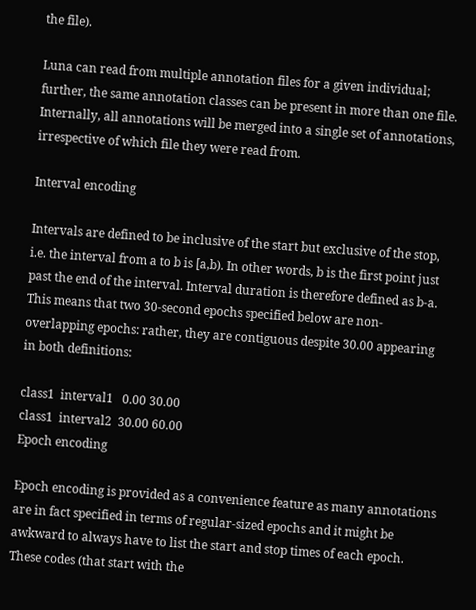the file).

Luna can read from multiple annotation files for a given individual; further, the same annotation classes can be present in more than one file. Internally, all annotations will be merged into a single set of annotations, irrespective of which file they were read from.

Interval encoding

Intervals are defined to be inclusive of the start but exclusive of the stop, i.e. the interval from a to b is [a,b). In other words, b is the first point just past the end of the interval. Interval duration is therefore defined as b-a. This means that two 30-second epochs specified below are non-overlapping epochs: rather, they are contiguous despite 30.00 appearing in both definitions:

class1  interval1   0.00 30.00
class1  interval2  30.00 60.00
Epoch encoding

Epoch encoding is provided as a convenience feature as many annotations are in fact specified in terms of regular-sized epochs and it might be awkward to always have to list the start and stop times of each epoch. These codes (that start with the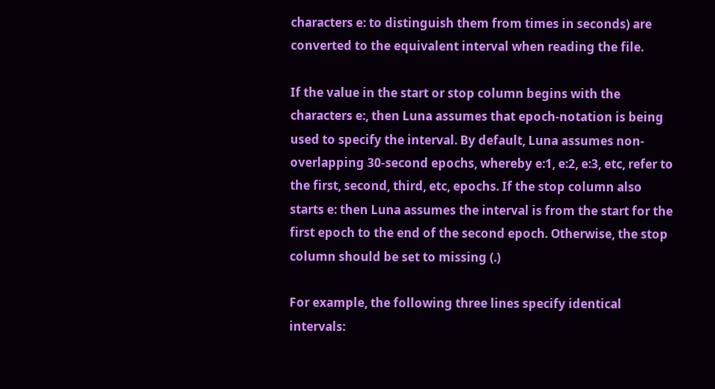characters e: to distinguish them from times in seconds) are converted to the equivalent interval when reading the file.

If the value in the start or stop column begins with the characters e:, then Luna assumes that epoch-notation is being used to specify the interval. By default, Luna assumes non-overlapping 30-second epochs, whereby e:1, e:2, e:3, etc, refer to the first, second, third, etc, epochs. If the stop column also starts e: then Luna assumes the interval is from the start for the first epoch to the end of the second epoch. Otherwise, the stop column should be set to missing (.)

For example, the following three lines specify identical intervals: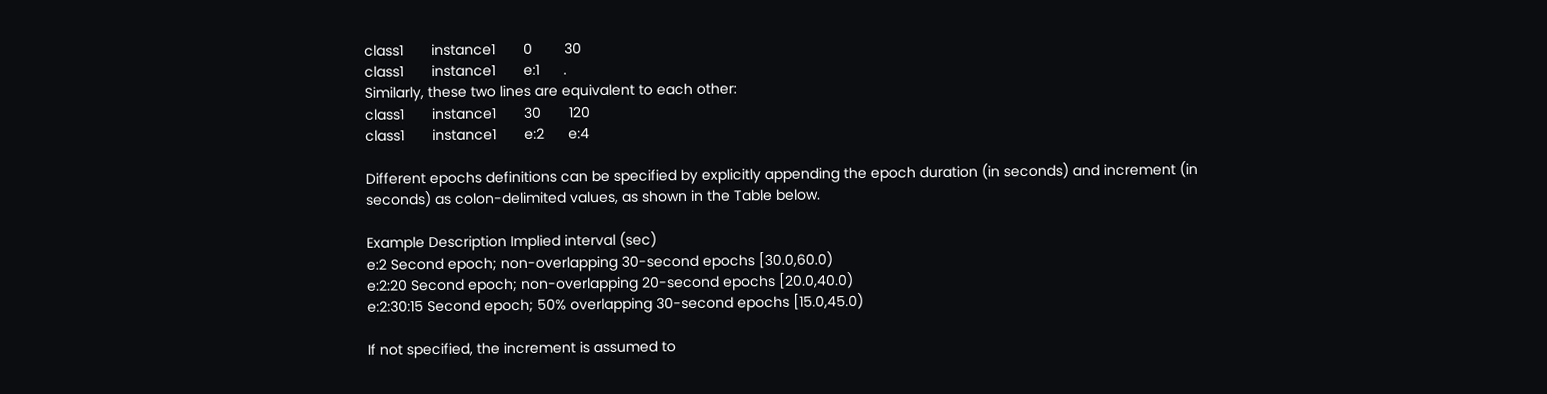class1       instance1       0        30
class1       instance1       e:1      .
Similarly, these two lines are equivalent to each other:
class1       instance1       30       120
class1       instance1       e:2      e:4

Different epochs definitions can be specified by explicitly appending the epoch duration (in seconds) and increment (in seconds) as colon-delimited values, as shown in the Table below.

Example Description Implied interval (sec)
e:2 Second epoch; non-overlapping 30-second epochs [30.0,60.0)
e:2:20 Second epoch; non-overlapping 20-second epochs [20.0,40.0)
e:2:30:15 Second epoch; 50% overlapping 30-second epochs [15.0,45.0)

If not specified, the increment is assumed to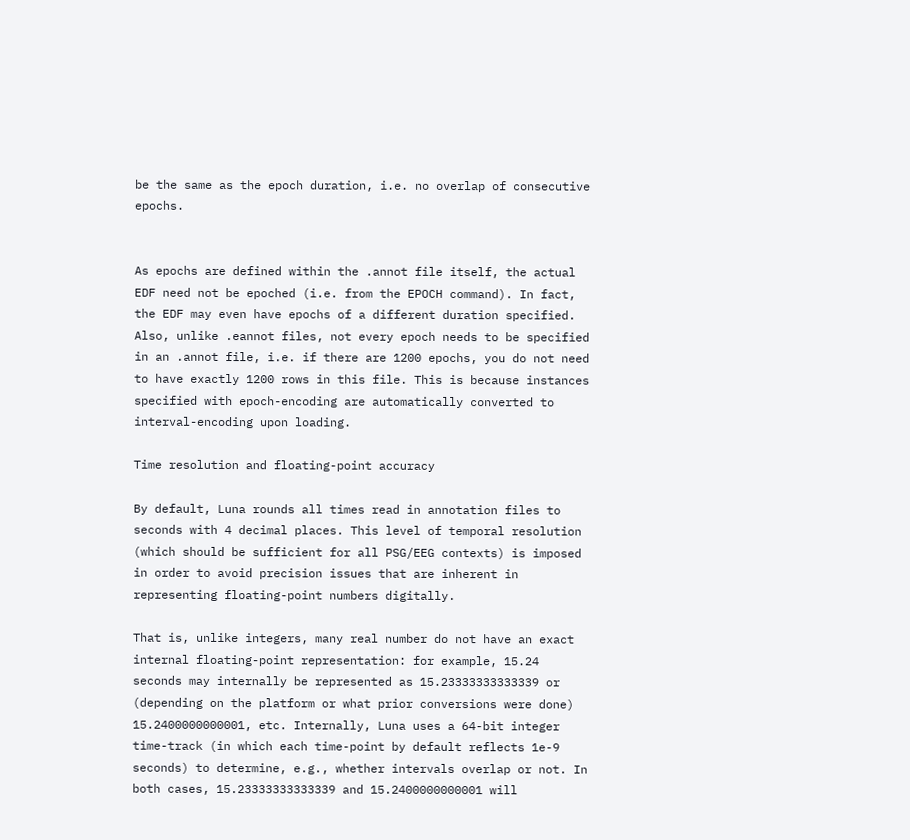be the same as the epoch duration, i.e. no overlap of consecutive epochs.


As epochs are defined within the .annot file itself, the actual EDF need not be epoched (i.e. from the EPOCH command). In fact, the EDF may even have epochs of a different duration specified. Also, unlike .eannot files, not every epoch needs to be specified in an .annot file, i.e. if there are 1200 epochs, you do not need to have exactly 1200 rows in this file. This is because instances specified with epoch-encoding are automatically converted to interval-encoding upon loading.

Time resolution and floating-point accuracy

By default, Luna rounds all times read in annotation files to seconds with 4 decimal places. This level of temporal resolution (which should be sufficient for all PSG/EEG contexts) is imposed in order to avoid precision issues that are inherent in representing floating-point numbers digitally.

That is, unlike integers, many real number do not have an exact internal floating-point representation: for example, 15.24 seconds may internally be represented as 15.23333333333339 or (depending on the platform or what prior conversions were done) 15.2400000000001, etc. Internally, Luna uses a 64-bit integer time-track (in which each time-point by default reflects 1e-9 seconds) to determine, e.g., whether intervals overlap or not. In both cases, 15.23333333333339 and 15.2400000000001 will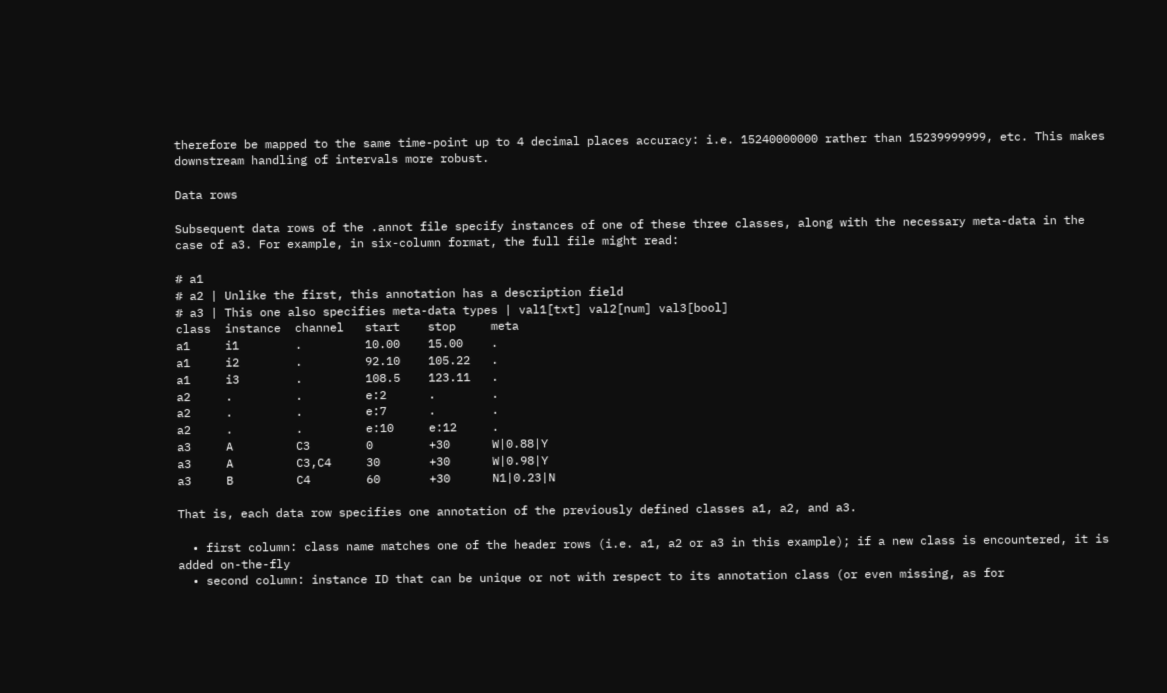therefore be mapped to the same time-point up to 4 decimal places accuracy: i.e. 15240000000 rather than 15239999999, etc. This makes downstream handling of intervals more robust.

Data rows

Subsequent data rows of the .annot file specify instances of one of these three classes, along with the necessary meta-data in the case of a3. For example, in six-column format, the full file might read:

# a1
# a2 | Unlike the first, this annotation has a description field
# a3 | This one also specifies meta-data types | val1[txt] val2[num] val3[bool]
class  instance  channel   start    stop     meta
a1     i1        .         10.00    15.00    .
a1     i2        .         92.10    105.22   .
a1     i3        .         108.5    123.11   .
a2     .         .         e:2      .        .
a2     .         .         e:7      .        .
a2     .         .         e:10     e:12     .
a3     A         C3        0        +30      W|0.88|Y
a3     A         C3,C4     30       +30      W|0.98|Y
a3     B         C4        60       +30      N1|0.23|N

That is, each data row specifies one annotation of the previously defined classes a1, a2, and a3.

  • first column: class name matches one of the header rows (i.e. a1, a2 or a3 in this example); if a new class is encountered, it is added on-the-fly
  • second column: instance ID that can be unique or not with respect to its annotation class (or even missing, as for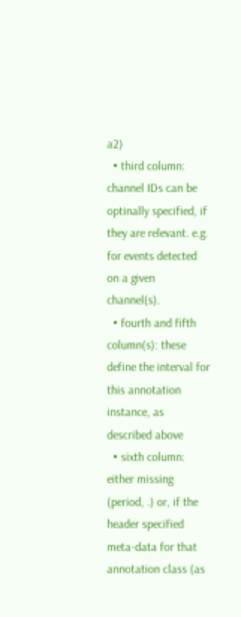a2)
  • third column: channel IDs can be optinally specified, if they are relevant. e.g. for events detected on a given channel(s).
  • fourth and fifth column(s): these define the interval for this annotation instance, as described above
  • sixth column: either missing (period, .) or, if the header specified meta-data for that annotation class (as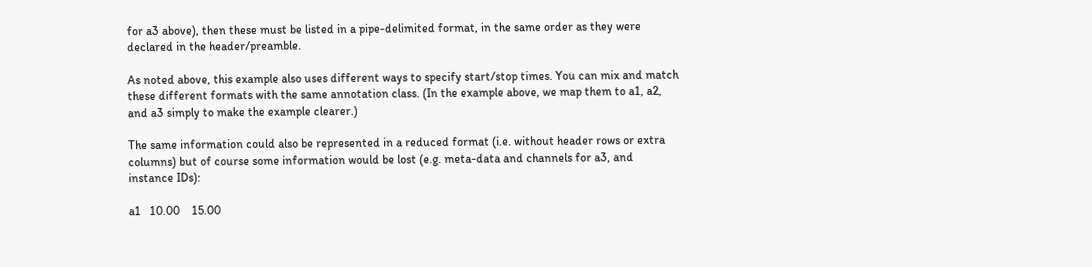for a3 above), then these must be listed in a pipe-delimited format, in the same order as they were declared in the header/preamble.

As noted above, this example also uses different ways to specify start/stop times. You can mix and match these different formats with the same annotation class. (In the example above, we map them to a1, a2, and a3 simply to make the example clearer.)

The same information could also be represented in a reduced format (i.e. without header rows or extra columns) but of course some information would be lost (e.g. meta-data and channels for a3, and instance IDs):

a1   10.00    15.00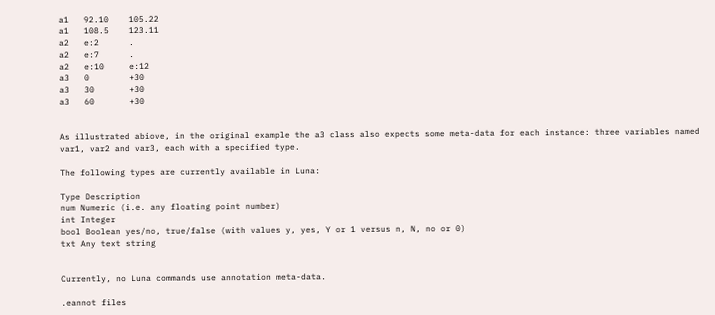a1   92.10    105.22
a1   108.5    123.11
a2   e:2      .
a2   e:7      .
a2   e:10     e:12
a3   0        +30
a3   30       +30
a3   60       +30


As illustrated abiove, in the original example the a3 class also expects some meta-data for each instance: three variables named var1, var2 and var3, each with a specified type.

The following types are currently available in Luna:

Type Description
num Numeric (i.e. any floating point number)
int Integer
bool Boolean yes/no, true/false (with values y, yes, Y or 1 versus n, N, no or 0)
txt Any text string


Currently, no Luna commands use annotation meta-data.

.eannot files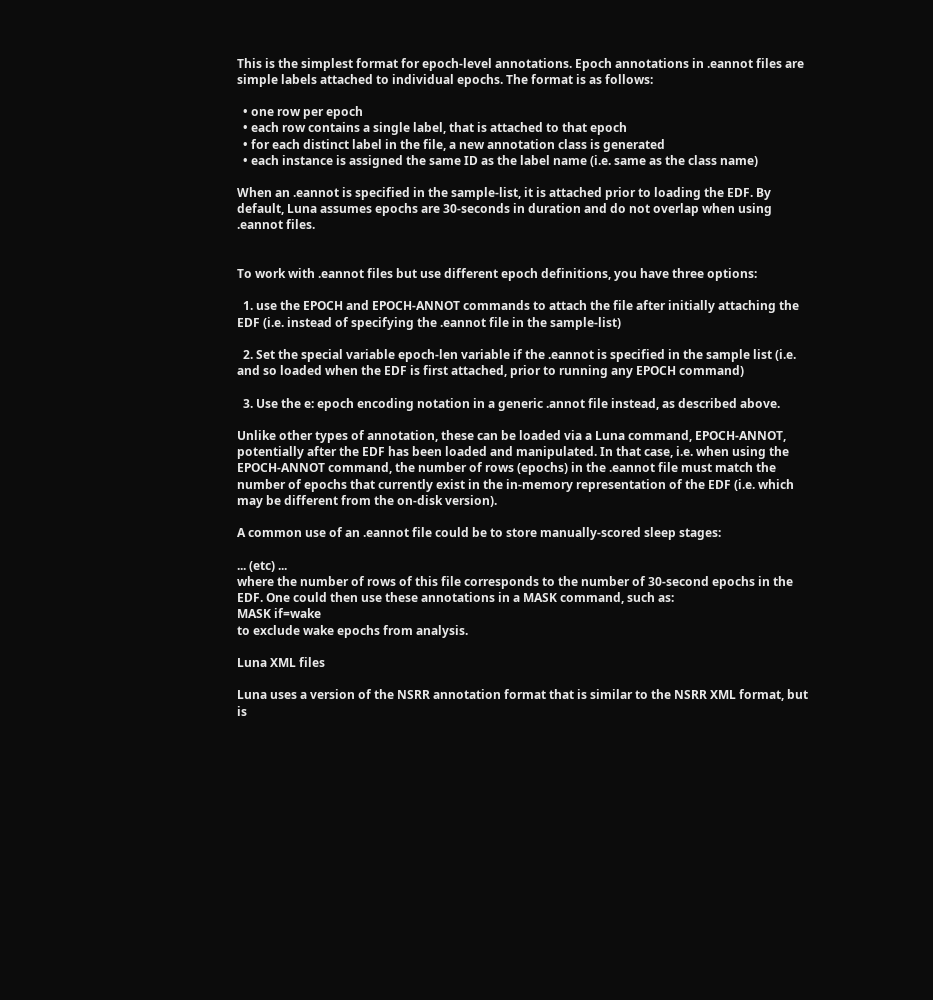This is the simplest format for epoch-level annotations. Epoch annotations in .eannot files are simple labels attached to individual epochs. The format is as follows:

  • one row per epoch
  • each row contains a single label, that is attached to that epoch
  • for each distinct label in the file, a new annotation class is generated
  • each instance is assigned the same ID as the label name (i.e. same as the class name)

When an .eannot is specified in the sample-list, it is attached prior to loading the EDF. By default, Luna assumes epochs are 30-seconds in duration and do not overlap when using .eannot files.


To work with .eannot files but use different epoch definitions, you have three options:

  1. use the EPOCH and EPOCH-ANNOT commands to attach the file after initially attaching the EDF (i.e. instead of specifying the .eannot file in the sample-list)

  2. Set the special variable epoch-len variable if the .eannot is specified in the sample list (i.e. and so loaded when the EDF is first attached, prior to running any EPOCH command)

  3. Use the e: epoch encoding notation in a generic .annot file instead, as described above.

Unlike other types of annotation, these can be loaded via a Luna command, EPOCH-ANNOT, potentially after the EDF has been loaded and manipulated. In that case, i.e. when using the EPOCH-ANNOT command, the number of rows (epochs) in the .eannot file must match the number of epochs that currently exist in the in-memory representation of the EDF (i.e. which may be different from the on-disk version).

A common use of an .eannot file could be to store manually-scored sleep stages:

... (etc) ...
where the number of rows of this file corresponds to the number of 30-second epochs in the EDF. One could then use these annotations in a MASK command, such as:
MASK if=wake
to exclude wake epochs from analysis.

Luna XML files

Luna uses a version of the NSRR annotation format that is similar to the NSRR XML format, but is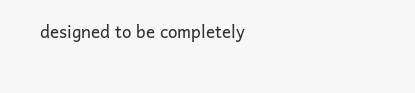designed to be completely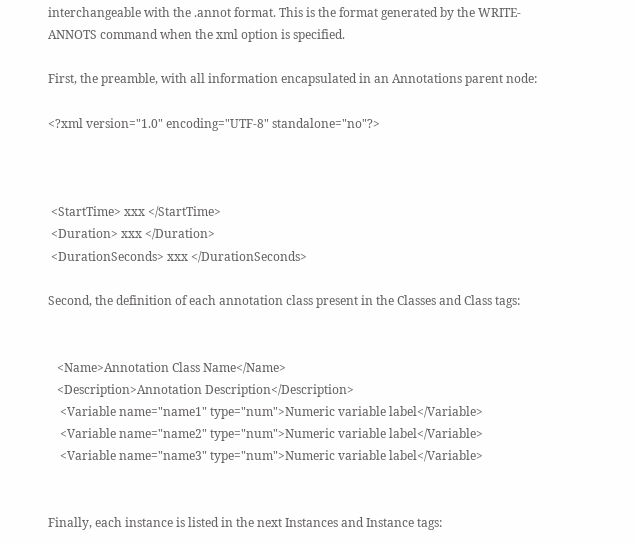interchangeable with the .annot format. This is the format generated by the WRITE-ANNOTS command when the xml option is specified.

First, the preamble, with all information encapsulated in an Annotations parent node:

<?xml version="1.0" encoding="UTF-8" standalone="no"?>



 <StartTime> xxx </StartTime>
 <Duration> xxx </Duration>
 <DurationSeconds> xxx </DurationSeconds>

Second, the definition of each annotation class present in the Classes and Class tags:


   <Name>Annotation Class Name</Name>
   <Description>Annotation Description</Description>
    <Variable name="name1" type="num">Numeric variable label</Variable>
    <Variable name="name2" type="num">Numeric variable label</Variable>
    <Variable name="name3" type="num">Numeric variable label</Variable>


Finally, each instance is listed in the next Instances and Instance tags: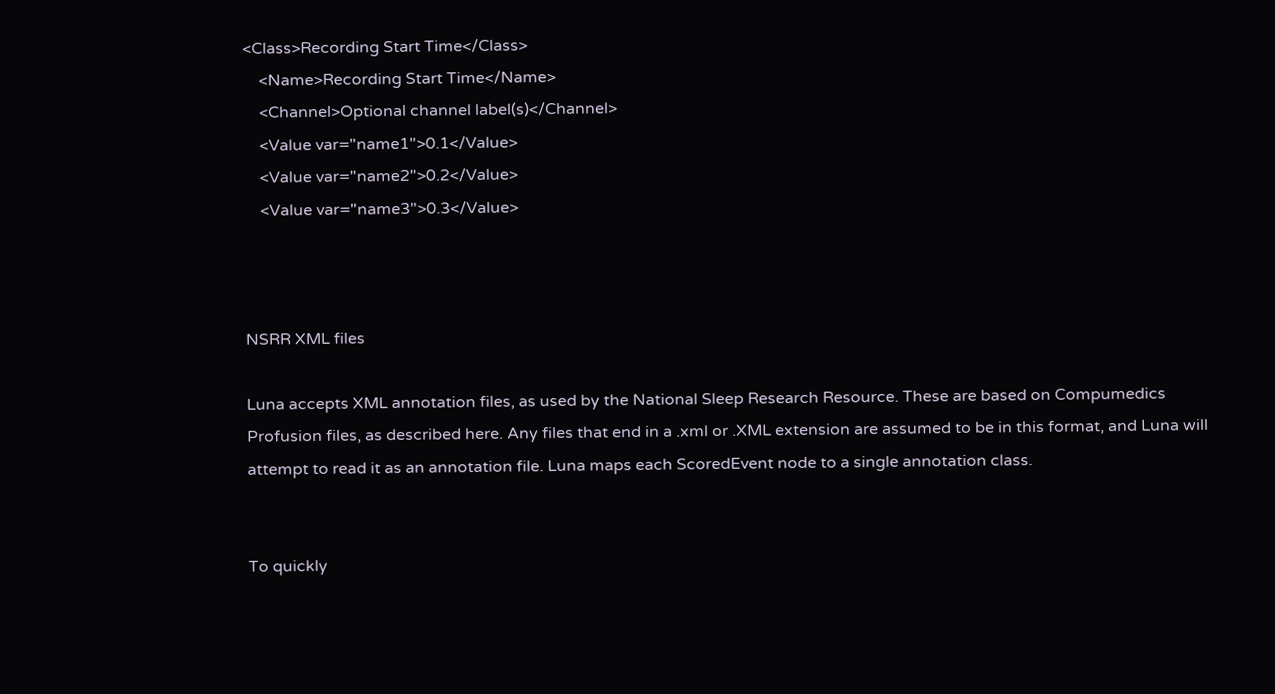<Class>Recording Start Time</Class>
    <Name>Recording Start Time</Name>
    <Channel>Optional channel label(s)</Channel>
    <Value var="name1">0.1</Value>
    <Value var="name2">0.2</Value>
    <Value var="name3">0.3</Value>



NSRR XML files

Luna accepts XML annotation files, as used by the National Sleep Research Resource. These are based on Compumedics Profusion files, as described here. Any files that end in a .xml or .XML extension are assumed to be in this format, and Luna will attempt to read it as an annotation file. Luna maps each ScoredEvent node to a single annotation class.


To quickly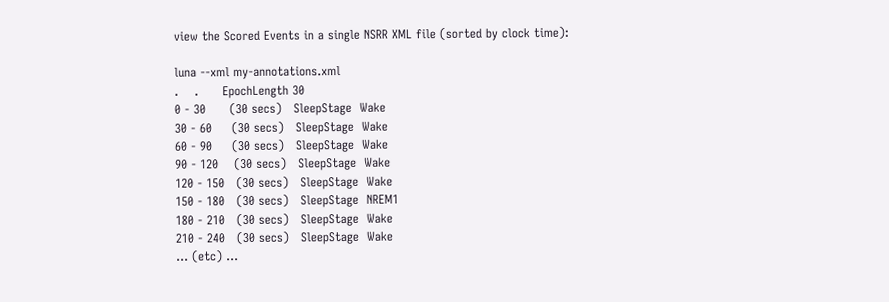view the Scored Events in a single NSRR XML file (sorted by clock time):

luna --xml my-annotations.xml
.    .      EpochLength 30
0 - 30      (30 secs)   SleepStage  Wake
30 - 60     (30 secs)   SleepStage  Wake
60 - 90     (30 secs)   SleepStage  Wake
90 - 120    (30 secs)   SleepStage  Wake
120 - 150   (30 secs)   SleepStage  Wake
150 - 180   (30 secs)   SleepStage  NREM1
180 - 210   (30 secs)   SleepStage  Wake
210 - 240   (30 secs)   SleepStage  Wake
... (etc) ...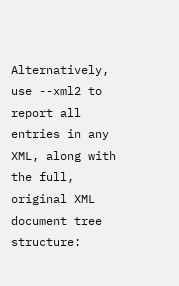Alternatively, use --xml2 to report all entries in any XML, along with the full, original XML document tree structure: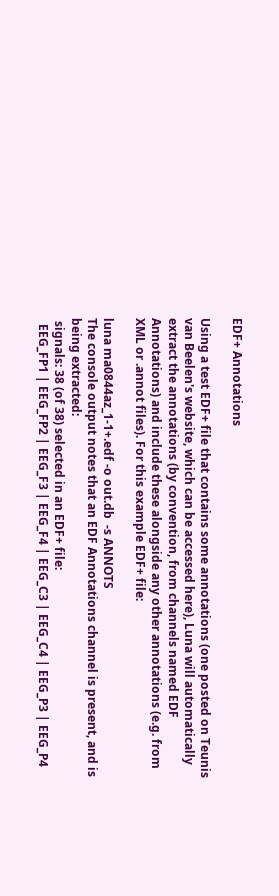EDF+ Annotations

Using a test EDF+ file that contains some annotations (one posted on Teunis van Beelen's website, which can be accessed here), Luna will automatically extract the annotations (by convention, from channels named EDF Annotations) and include these alongside any other annotations (e.g. from XML or .annot files). For this example EDF+ file:

luna ma0844az_1-1+.edf -o out.db  -s ANNOTS
The console output notes that an EDF Annotations channel is present, and is being extracted:
 signals: 38 (of 38) selected in an EDF+ file:
  EEG_FP1 | EEG_FP2 | EEG_F3 | EEG_F4 | EEG_C3 | EEG_C4 | EEG_P3 | EEG_P4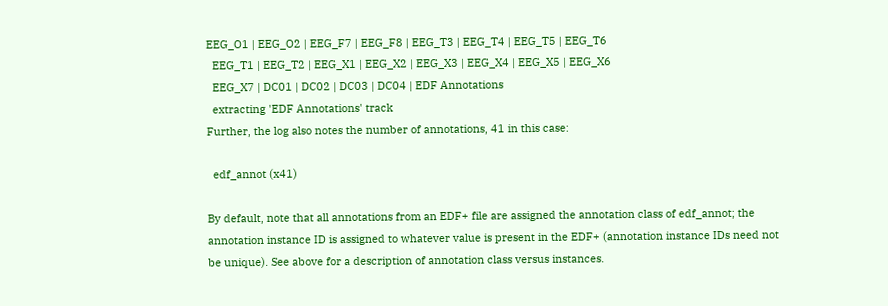EEG_O1 | EEG_O2 | EEG_F7 | EEG_F8 | EEG_T3 | EEG_T4 | EEG_T5 | EEG_T6
  EEG_T1 | EEG_T2 | EEG_X1 | EEG_X2 | EEG_X3 | EEG_X4 | EEG_X5 | EEG_X6
  EEG_X7 | DC01 | DC02 | DC03 | DC04 | EDF Annotations
  extracting 'EDF Annotations' track
Further, the log also notes the number of annotations, 41 in this case:

  edf_annot (x41)

By default, note that all annotations from an EDF+ file are assigned the annotation class of edf_annot; the annotation instance ID is assigned to whatever value is present in the EDF+ (annotation instance IDs need not be unique). See above for a description of annotation class versus instances.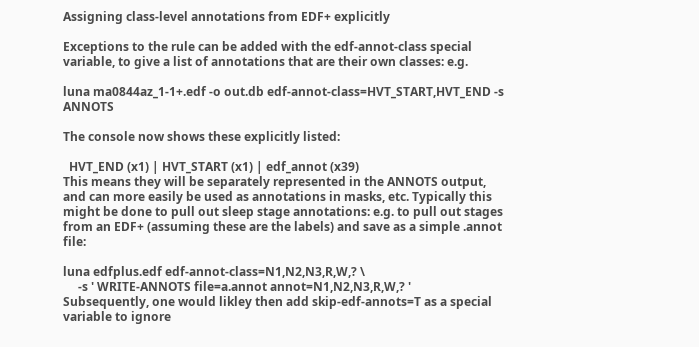Assigning class-level annotations from EDF+ explicitly

Exceptions to the rule can be added with the edf-annot-class special variable, to give a list of annotations that are their own classes: e.g.

luna ma0844az_1-1+.edf -o out.db edf-annot-class=HVT_START,HVT_END -s ANNOTS

The console now shows these explicitly listed:

  HVT_END (x1) | HVT_START (x1) | edf_annot (x39)
This means they will be separately represented in the ANNOTS output, and can more easily be used as annotations in masks, etc. Typically this might be done to pull out sleep stage annotations: e.g. to pull out stages from an EDF+ (assuming these are the labels) and save as a simple .annot file:

luna edfplus.edf edf-annot-class=N1,N2,N3,R,W,? \
     -s ' WRITE-ANNOTS file=a.annot annot=N1,N2,N3,R,W,? '
Subsequently, one would likley then add skip-edf-annots=T as a special variable to ignore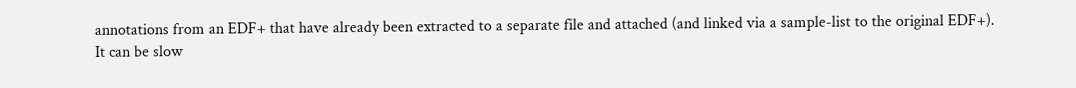annotations from an EDF+ that have already been extracted to a separate file and attached (and linked via a sample-list to the original EDF+).
It can be slow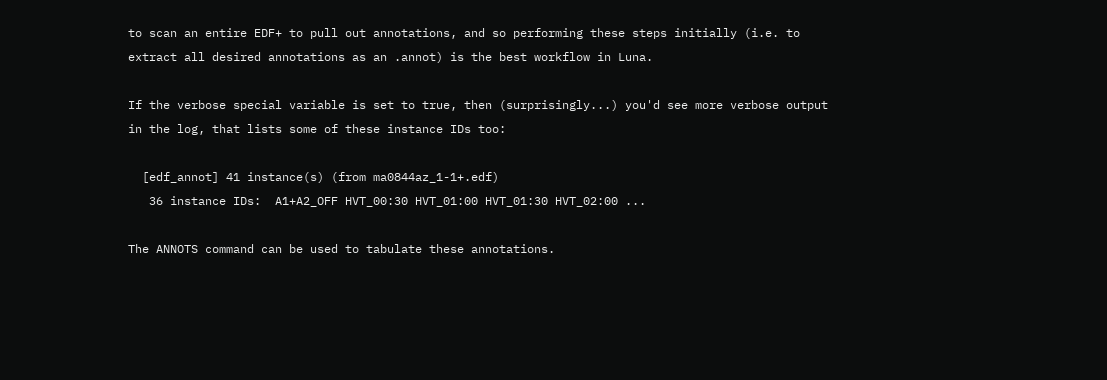to scan an entire EDF+ to pull out annotations, and so performing these steps initially (i.e. to extract all desired annotations as an .annot) is the best workflow in Luna.

If the verbose special variable is set to true, then (surprisingly...) you'd see more verbose output in the log, that lists some of these instance IDs too:

  [edf_annot] 41 instance(s) (from ma0844az_1-1+.edf)
   36 instance IDs:  A1+A2_OFF HVT_00:30 HVT_01:00 HVT_01:30 HVT_02:00 ...

The ANNOTS command can be used to tabulate these annotations.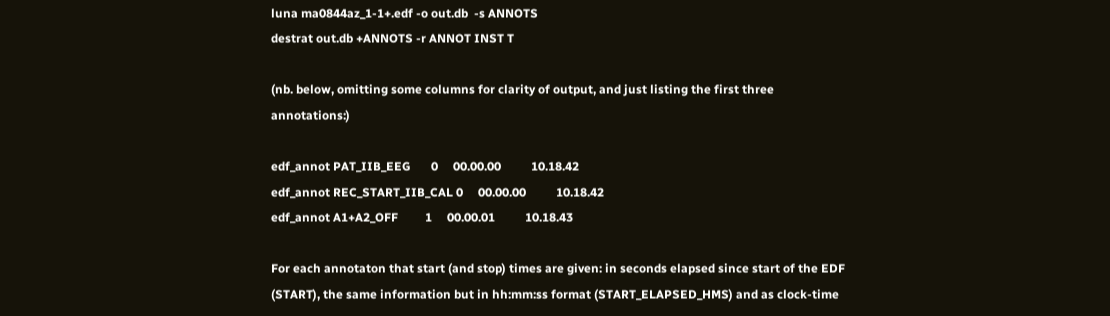luna ma0844az_1-1+.edf -o out.db  -s ANNOTS
destrat out.db +ANNOTS -r ANNOT INST T

(nb. below, omitting some columns for clarity of output, and just listing the first three annotations:)

edf_annot PAT_IIB_EEG       0     00.00.00          10.18.42
edf_annot REC_START_IIB_CAL 0     00.00.00          10.18.42
edf_annot A1+A2_OFF         1     00.00.01          10.18.43

For each annotaton that start (and stop) times are given: in seconds elapsed since start of the EDF (START), the same information but in hh:mm:ss format (START_ELAPSED_HMS) and as clock-time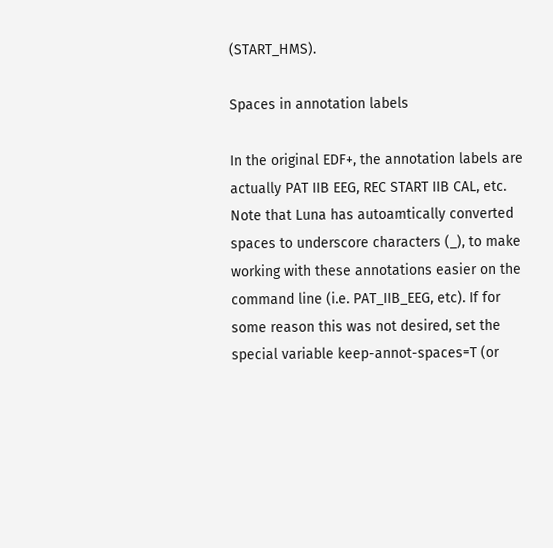(START_HMS).

Spaces in annotation labels

In the original EDF+, the annotation labels are actually PAT IIB EEG, REC START IIB CAL, etc. Note that Luna has autoamtically converted spaces to underscore characters (_), to make working with these annotations easier on the command line (i.e. PAT_IIB_EEG, etc). If for some reason this was not desired, set the special variable keep-annot-spaces=T (or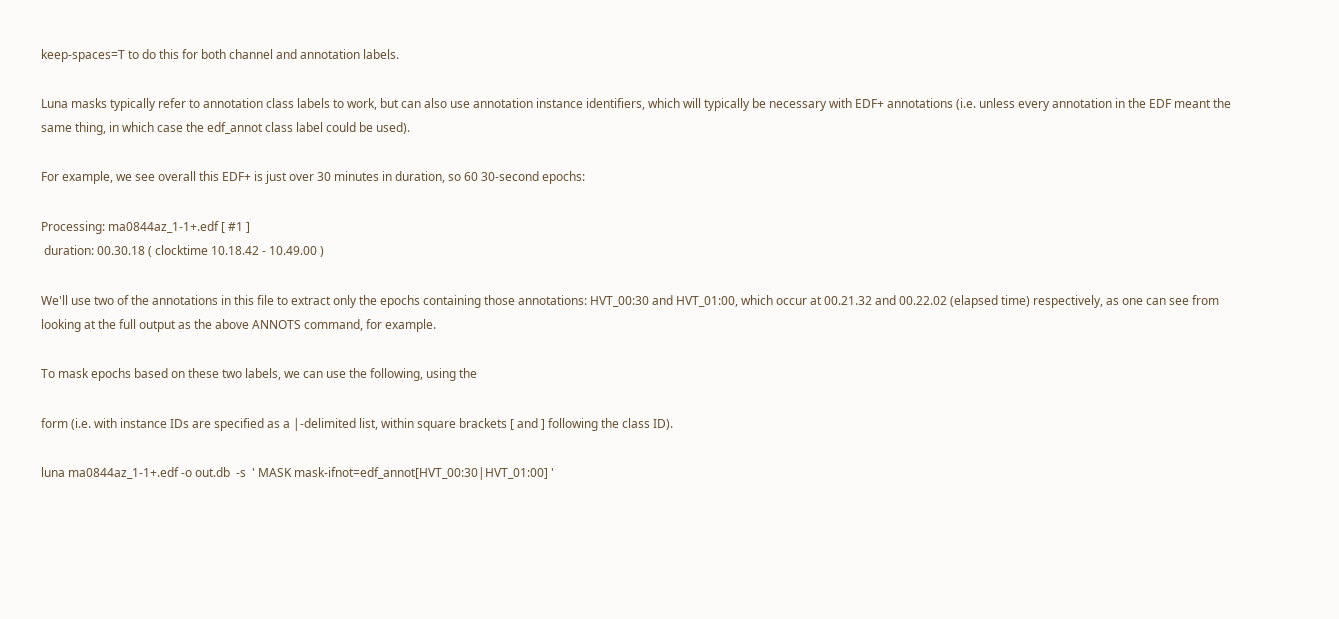keep-spaces=T to do this for both channel and annotation labels.

Luna masks typically refer to annotation class labels to work, but can also use annotation instance identifiers, which will typically be necessary with EDF+ annotations (i.e. unless every annotation in the EDF meant the same thing, in which case the edf_annot class label could be used).

For example, we see overall this EDF+ is just over 30 minutes in duration, so 60 30-second epochs:

Processing: ma0844az_1-1+.edf [ #1 ]
 duration: 00.30.18 ( clocktime 10.18.42 - 10.49.00 )

We'll use two of the annotations in this file to extract only the epochs containing those annotations: HVT_00:30 and HVT_01:00, which occur at 00.21.32 and 00.22.02 (elapsed time) respectively, as one can see from looking at the full output as the above ANNOTS command, for example.

To mask epochs based on these two labels, we can use the following, using the

form (i.e. with instance IDs are specified as a |-delimited list, within square brackets [ and ] following the class ID).

luna ma0844az_1-1+.edf -o out.db  -s  ' MASK mask-ifnot=edf_annot[HVT_00:30|HVT_01:00] '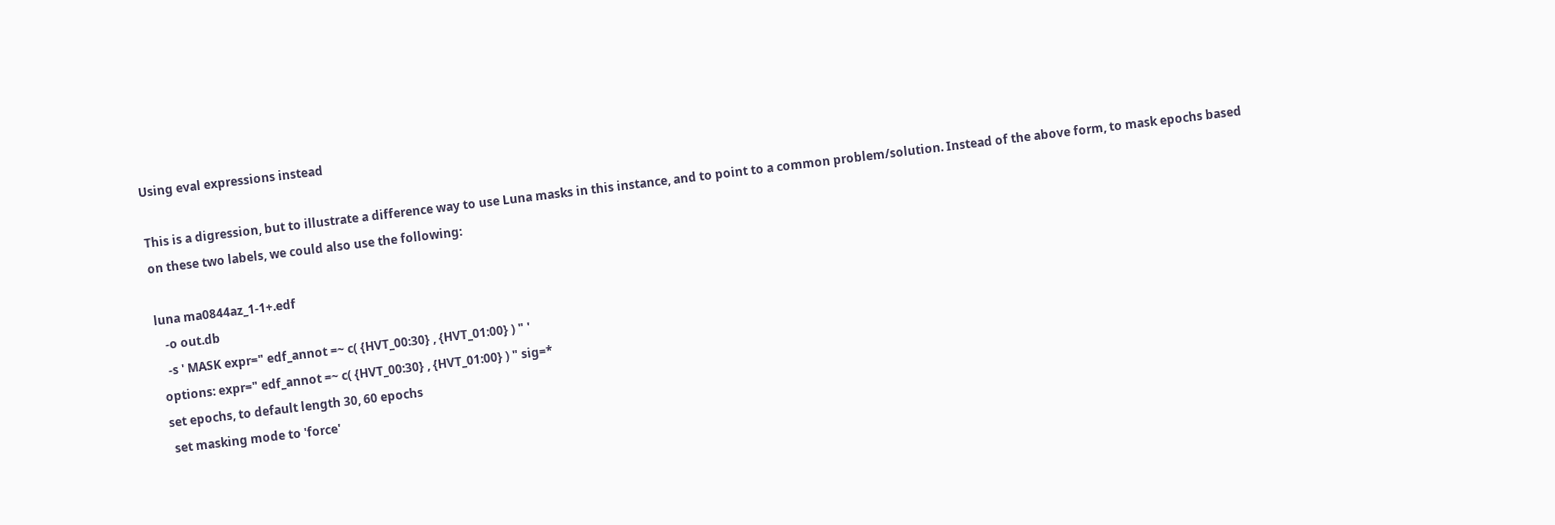Using eval expressions instead

This is a digression, but to illustrate a difference way to use Luna masks in this instance, and to point to a common problem/solution. Instead of the above form, to mask epochs based on these two labels, we could also use the following:

luna ma0844az_1-1+.edf
   -o out.db
   -s ' MASK expr=" edf_annot =~ c( {HVT_00:30} , {HVT_01:00} ) " '
 options: expr=" edf_annot =~ c( {HVT_00:30} , {HVT_01:00} ) " sig=*
 set epochs, to default length 30, 60 epochs
  set masking mode to 'force'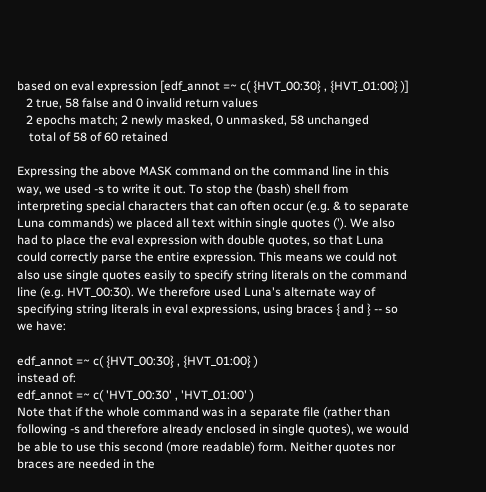based on eval expression [edf_annot =~ c( {HVT_00:30} , {HVT_01:00} )]
   2 true, 58 false and 0 invalid return values
   2 epochs match; 2 newly masked, 0 unmasked, 58 unchanged
    total of 58 of 60 retained

Expressing the above MASK command on the command line in this way, we used -s to write it out. To stop the (bash) shell from interpreting special characters that can often occur (e.g. & to separate Luna commands) we placed all text within single quotes ('). We also had to place the eval expression with double quotes, so that Luna could correctly parse the entire expression. This means we could not also use single quotes easily to specify string literals on the command line (e.g. HVT_00:30). We therefore used Luna's alternate way of specifying string literals in eval expressions, using braces { and } -- so we have:

edf_annot =~ c( {HVT_00:30} , {HVT_01:00} )
instead of:
edf_annot =~ c( 'HVT_00:30' , 'HVT_01:00' )
Note that if the whole command was in a separate file (rather than following -s and therefore already enclosed in single quotes), we would be able to use this second (more readable) form. Neither quotes nor braces are needed in the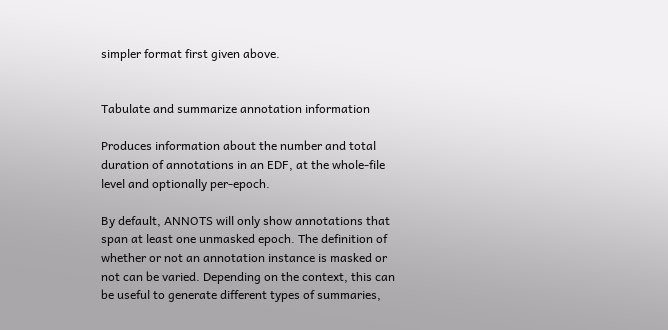simpler format first given above.


Tabulate and summarize annotation information

Produces information about the number and total duration of annotations in an EDF, at the whole-file level and optionally per-epoch.

By default, ANNOTS will only show annotations that span at least one unmasked epoch. The definition of whether or not an annotation instance is masked or not can be varied. Depending on the context, this can be useful to generate different types of summaries,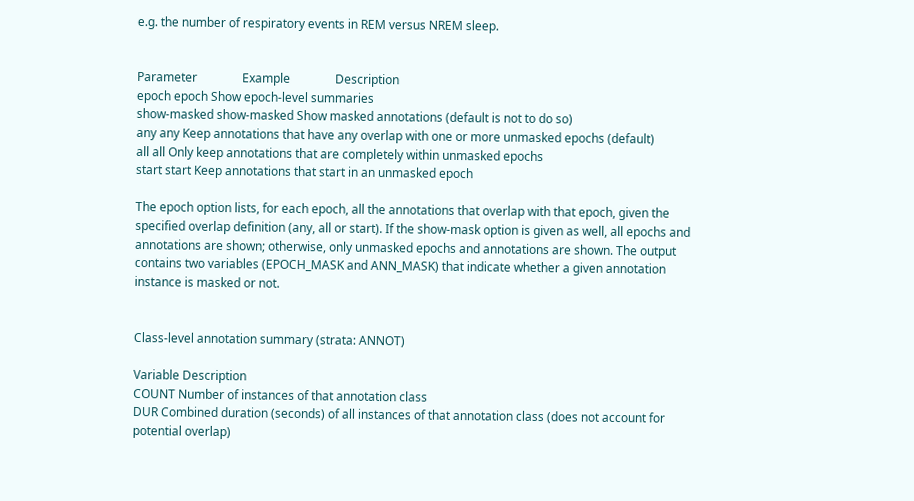e.g. the number of respiratory events in REM versus NREM sleep.


Parameter               Example               Description
epoch epoch Show epoch-level summaries
show-masked show-masked Show masked annotations (default is not to do so)
any any Keep annotations that have any overlap with one or more unmasked epochs (default)
all all Only keep annotations that are completely within unmasked epochs
start start Keep annotations that start in an unmasked epoch

The epoch option lists, for each epoch, all the annotations that overlap with that epoch, given the specified overlap definition (any, all or start). If the show-mask option is given as well, all epochs and annotations are shown; otherwise, only unmasked epochs and annotations are shown. The output contains two variables (EPOCH_MASK and ANN_MASK) that indicate whether a given annotation instance is masked or not.


Class-level annotation summary (strata: ANNOT)

Variable Description
COUNT Number of instances of that annotation class
DUR Combined duration (seconds) of all instances of that annotation class (does not account for potential overlap)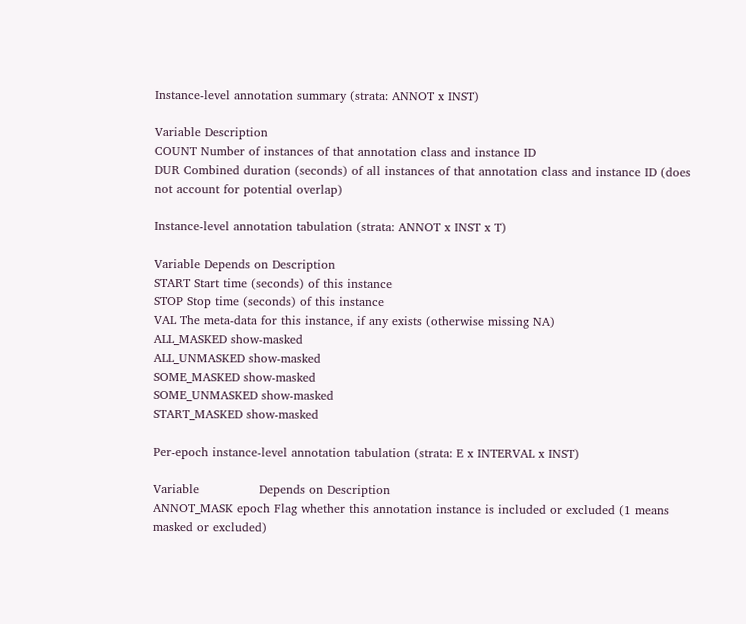Instance-level annotation summary (strata: ANNOT x INST)

Variable Description
COUNT Number of instances of that annotation class and instance ID
DUR Combined duration (seconds) of all instances of that annotation class and instance ID (does not account for potential overlap)

Instance-level annotation tabulation (strata: ANNOT x INST x T)

Variable Depends on Description
START Start time (seconds) of this instance
STOP Stop time (seconds) of this instance
VAL The meta-data for this instance, if any exists (otherwise missing NA)
ALL_MASKED show-masked
ALL_UNMASKED show-masked
SOME_MASKED show-masked
SOME_UNMASKED show-masked
START_MASKED show-masked

Per-epoch instance-level annotation tabulation (strata: E x INTERVAL x INST)

Variable               Depends on Description
ANNOT_MASK epoch Flag whether this annotation instance is included or excluded (1 means masked or excluded)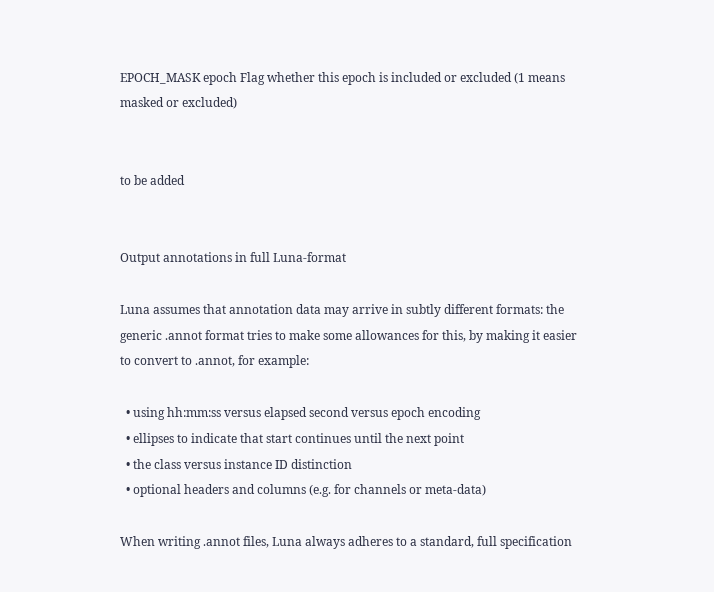EPOCH_MASK epoch Flag whether this epoch is included or excluded (1 means masked or excluded)


to be added


Output annotations in full Luna-format

Luna assumes that annotation data may arrive in subtly different formats: the generic .annot format tries to make some allowances for this, by making it easier to convert to .annot, for example:

  • using hh:mm:ss versus elapsed second versus epoch encoding
  • ellipses to indicate that start continues until the next point
  • the class versus instance ID distinction
  • optional headers and columns (e.g. for channels or meta-data)

When writing .annot files, Luna always adheres to a standard, full specification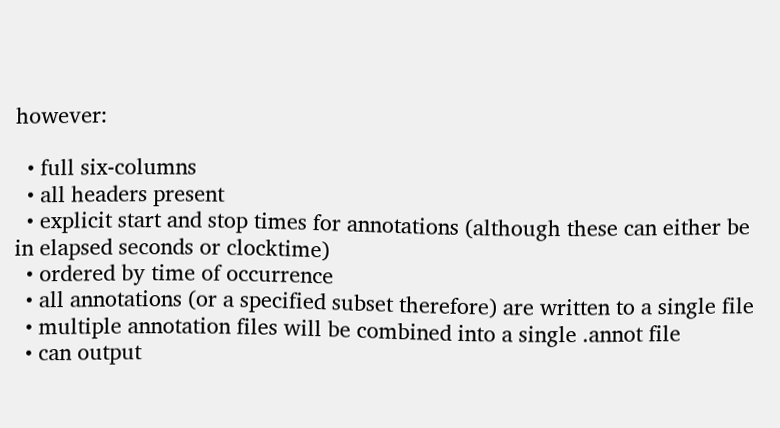however:

  • full six-columns
  • all headers present
  • explicit start and stop times for annotations (although these can either be in elapsed seconds or clocktime)
  • ordered by time of occurrence
  • all annotations (or a specified subset therefore) are written to a single file
  • multiple annotation files will be combined into a single .annot file
  • can output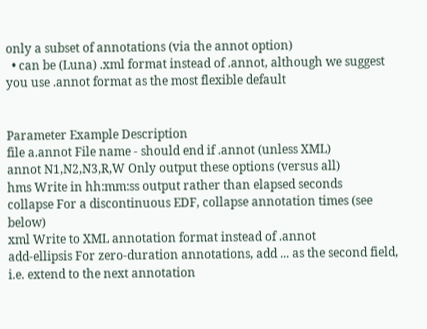only a subset of annotations (via the annot option)
  • can be (Luna) .xml format instead of .annot, although we suggest you use .annot format as the most flexible default


Parameter Example Description
file a.annot File name - should end if .annot (unless XML)
annot N1,N2,N3,R,W Only output these options (versus all)
hms Write in hh:mm:ss output rather than elapsed seconds
collapse For a discontinuous EDF, collapse annotation times (see below)
xml Write to XML annotation format instead of .annot
add-ellipsis For zero-duration annotations, add ... as the second field, i.e. extend to the next annotation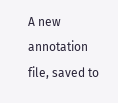A new annotation file, saved to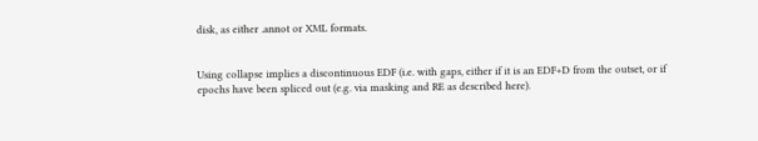disk, as either .annot or XML formats.


Using collapse implies a discontinuous EDF (i.e. with gaps, either if it is an EDF+D from the outset, or if epochs have been spliced out (e.g. via masking and RE as described here).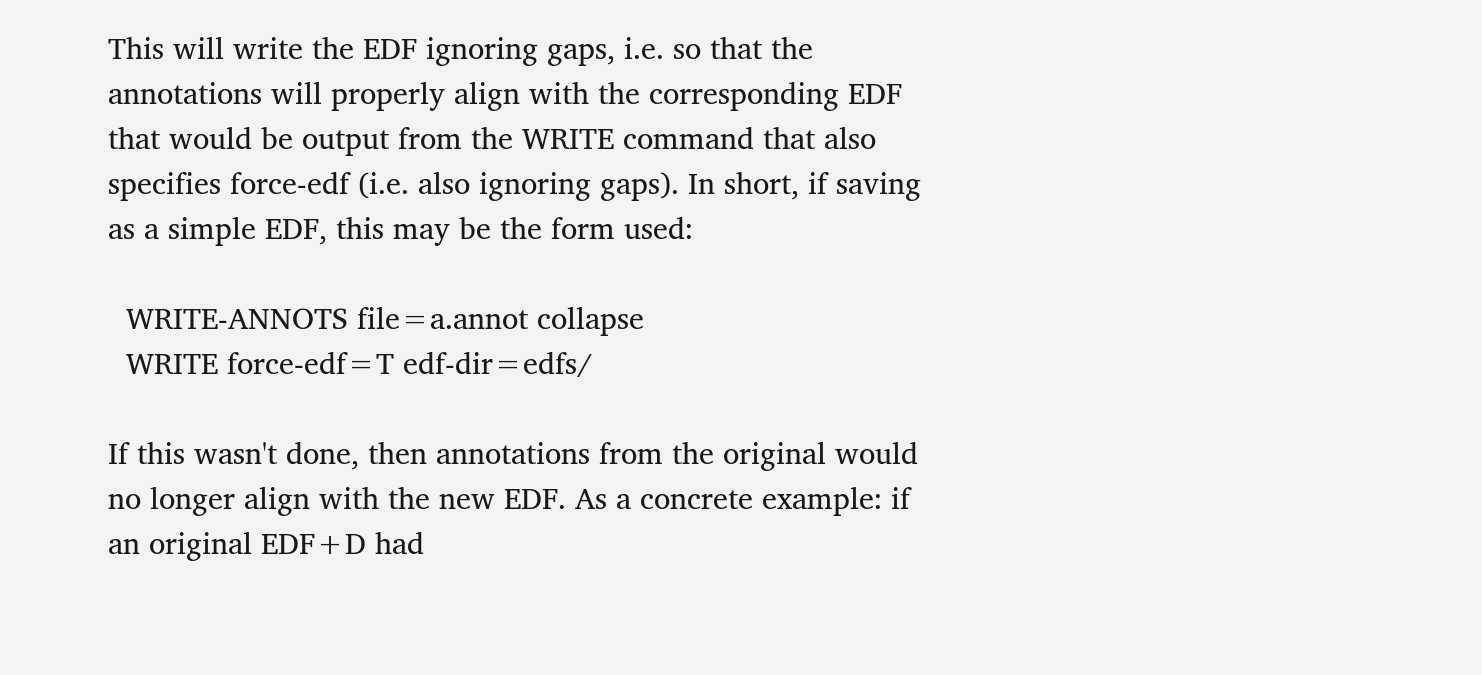This will write the EDF ignoring gaps, i.e. so that the annotations will properly align with the corresponding EDF that would be output from the WRITE command that also specifies force-edf (i.e. also ignoring gaps). In short, if saving as a simple EDF, this may be the form used:

  WRITE-ANNOTS file=a.annot collapse
  WRITE force-edf=T edf-dir=edfs/

If this wasn't done, then annotations from the original would no longer align with the new EDF. As a concrete example: if an original EDF+D had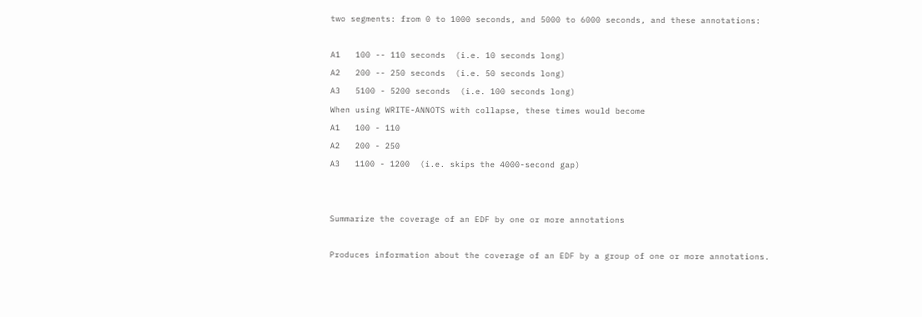two segments: from 0 to 1000 seconds, and 5000 to 6000 seconds, and these annotations:

A1   100 -- 110 seconds  (i.e. 10 seconds long)
A2   200 -- 250 seconds  (i.e. 50 seconds long)
A3   5100 - 5200 seconds  (i.e. 100 seconds long)
When using WRITE-ANNOTS with collapse, these times would become
A1   100 - 110
A2   200 - 250
A3   1100 - 1200  (i.e. skips the 4000-second gap)


Summarize the coverage of an EDF by one or more annotations

Produces information about the coverage of an EDF by a group of one or more annotations.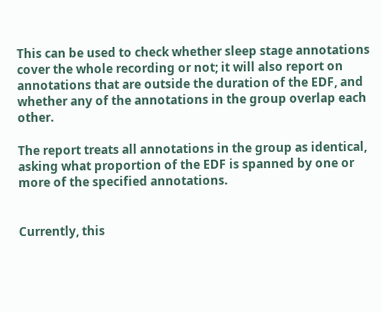This can be used to check whether sleep stage annotations cover the whole recording or not; it will also report on annotations that are outside the duration of the EDF, and whether any of the annotations in the group overlap each other.

The report treats all annotations in the group as identical, asking what proportion of the EDF is spanned by one or more of the specified annotations.


Currently, this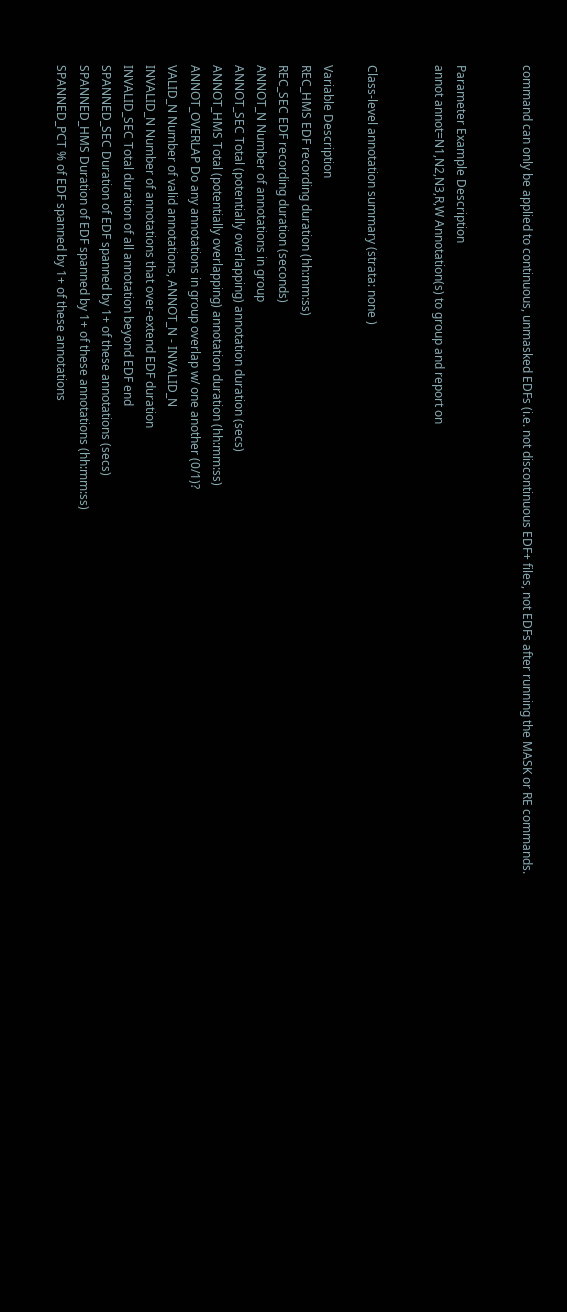command can only be applied to continuous, unmasked EDFs (i.e. not discontinuous EDF+ files, not EDFs after running the MASK or RE commands.


Parameter Example Description
annot annot=N1,N2,N3,R,W Annotation(s) to group and report on


Class-level annotation summary (strata: none )

Variable Description
REC_HMS EDF recording duration (hh:mm:ss)
REC_SEC EDF recording duration (seconds)
ANNOT_N Number of annotations in group
ANNOT_SEC Total (potentially overlapping) annotation duration (secs)
ANNOT_HMS Total (potentially overlapping) annotation duration (hh:mm:ss)
ANNOT_OVERLAP Do any annotations in group overlap w/ one another (0/1)?
VALID_N Number of valid annotations, ANNOT_N - INVALID_N
INVALID_N Number of annotations that over-extend EDF duration
INVALID_SEC Total duration of all annotation beyond EDF end
SPANNED_SEC Duration of EDF spanned by 1+ of these annotations (secs)
SPANNED_HMS Duration of EDF spanned by 1+ of these annotations (hh:mm:ss)
SPANNED_PCT % of EDF spanned by 1+ of these annotations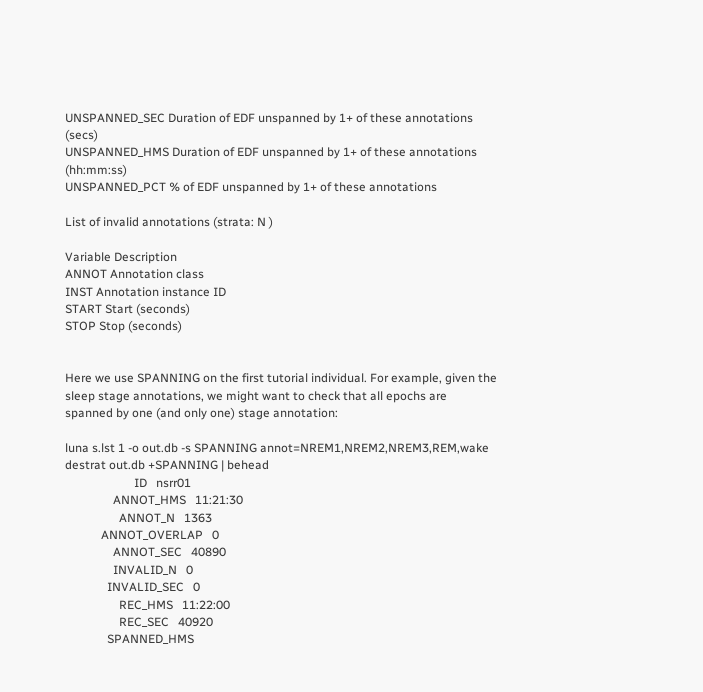UNSPANNED_SEC Duration of EDF unspanned by 1+ of these annotations (secs)
UNSPANNED_HMS Duration of EDF unspanned by 1+ of these annotations (hh:mm:ss)
UNSPANNED_PCT % of EDF unspanned by 1+ of these annotations

List of invalid annotations (strata: N )

Variable Description
ANNOT Annotation class
INST Annotation instance ID
START Start (seconds)
STOP Stop (seconds)


Here we use SPANNING on the first tutorial individual. For example, given the sleep stage annotations, we might want to check that all epochs are spanned by one (and only one) stage annotation:

luna s.lst 1 -o out.db -s SPANNING annot=NREM1,NREM2,NREM3,REM,wake
destrat out.db +SPANNING | behead
                       ID   nsrr01
                ANNOT_HMS   11:21:30
                  ANNOT_N   1363
            ANNOT_OVERLAP   0
                ANNOT_SEC   40890
                INVALID_N   0
              INVALID_SEC   0
                  REC_HMS   11:22:00
                  REC_SEC   40920
              SPANNED_HMS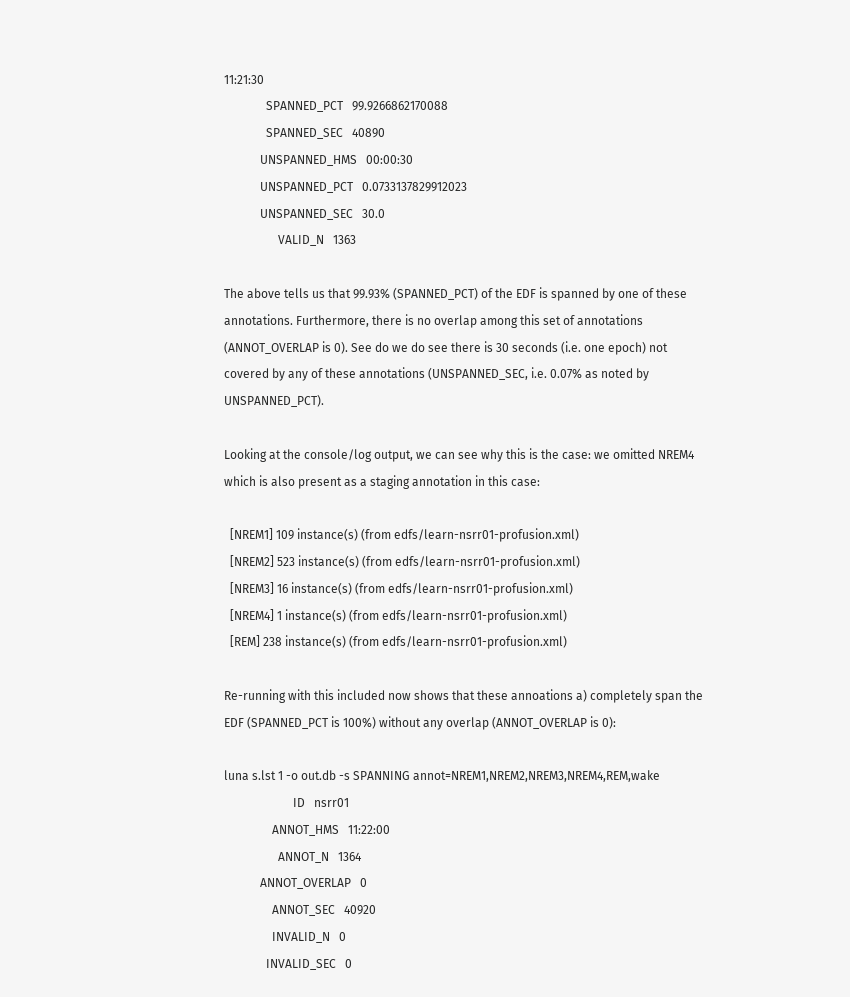11:21:30
              SPANNED_PCT   99.9266862170088
              SPANNED_SEC   40890
            UNSPANNED_HMS   00:00:30
            UNSPANNED_PCT   0.0733137829912023
            UNSPANNED_SEC   30.0
                  VALID_N   1363

The above tells us that 99.93% (SPANNED_PCT) of the EDF is spanned by one of these annotations. Furthermore, there is no overlap among this set of annotations (ANNOT_OVERLAP is 0). See do we do see there is 30 seconds (i.e. one epoch) not covered by any of these annotations (UNSPANNED_SEC, i.e. 0.07% as noted by UNSPANNED_PCT).

Looking at the console/log output, we can see why this is the case: we omitted NREM4 which is also present as a staging annotation in this case:

  [NREM1] 109 instance(s) (from edfs/learn-nsrr01-profusion.xml)
  [NREM2] 523 instance(s) (from edfs/learn-nsrr01-profusion.xml)
  [NREM3] 16 instance(s) (from edfs/learn-nsrr01-profusion.xml)
  [NREM4] 1 instance(s) (from edfs/learn-nsrr01-profusion.xml)
  [REM] 238 instance(s) (from edfs/learn-nsrr01-profusion.xml)

Re-running with this included now shows that these annoations a) completely span the EDF (SPANNED_PCT is 100%) without any overlap (ANNOT_OVERLAP is 0):

luna s.lst 1 -o out.db -s SPANNING annot=NREM1,NREM2,NREM3,NREM4,REM,wake
                       ID   nsrr01
                ANNOT_HMS   11:22:00
                  ANNOT_N   1364
            ANNOT_OVERLAP   0
                ANNOT_SEC   40920
                INVALID_N   0
              INVALID_SEC   0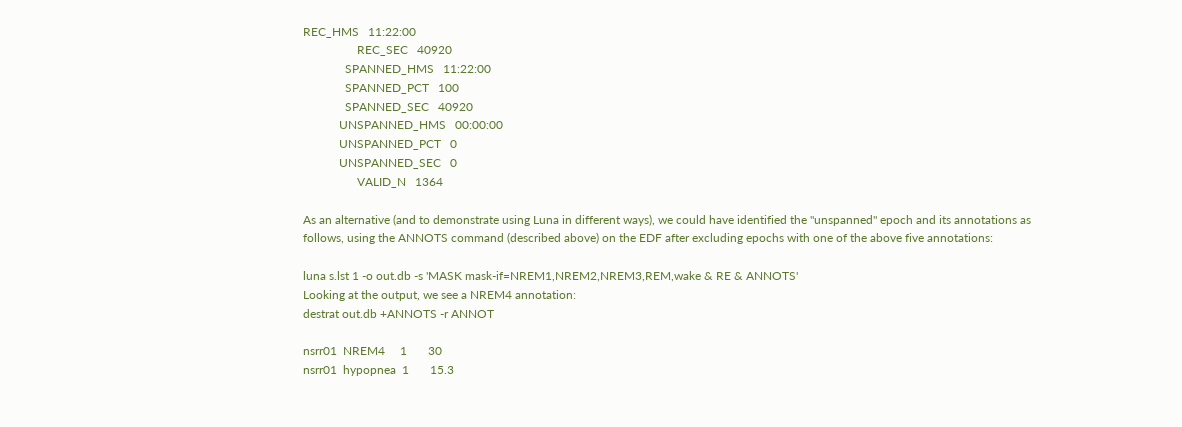REC_HMS   11:22:00
                  REC_SEC   40920
              SPANNED_HMS   11:22:00
              SPANNED_PCT   100
              SPANNED_SEC   40920
            UNSPANNED_HMS   00:00:00
            UNSPANNED_PCT   0
            UNSPANNED_SEC   0
                  VALID_N   1364

As an alternative (and to demonstrate using Luna in different ways), we could have identified the "unspanned" epoch and its annotations as follows, using the ANNOTS command (described above) on the EDF after excluding epochs with one of the above five annotations:

luna s.lst 1 -o out.db -s 'MASK mask-if=NREM1,NREM2,NREM3,REM,wake & RE & ANNOTS'
Looking at the output, we see a NREM4 annotation:
destrat out.db +ANNOTS -r ANNOT

nsrr01  NREM4     1       30
nsrr01  hypopnea  1       15.3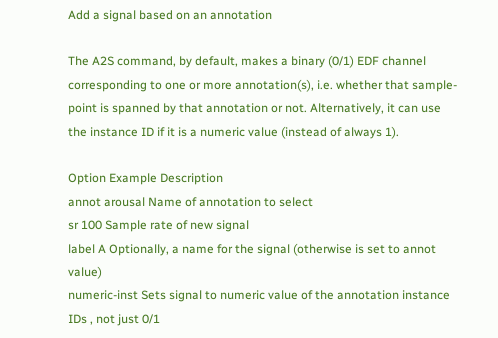Add a signal based on an annotation

The A2S command, by default, makes a binary (0/1) EDF channel corresponding to one or more annotation(s), i.e. whether that sample-point is spanned by that annotation or not. Alternatively, it can use the instance ID if it is a numeric value (instead of always 1).

Option Example Description
annot arousal Name of annotation to select
sr 100 Sample rate of new signal
label A Optionally, a name for the signal (otherwise is set to annot value)
numeric-inst Sets signal to numeric value of the annotation instance IDs , not just 0/1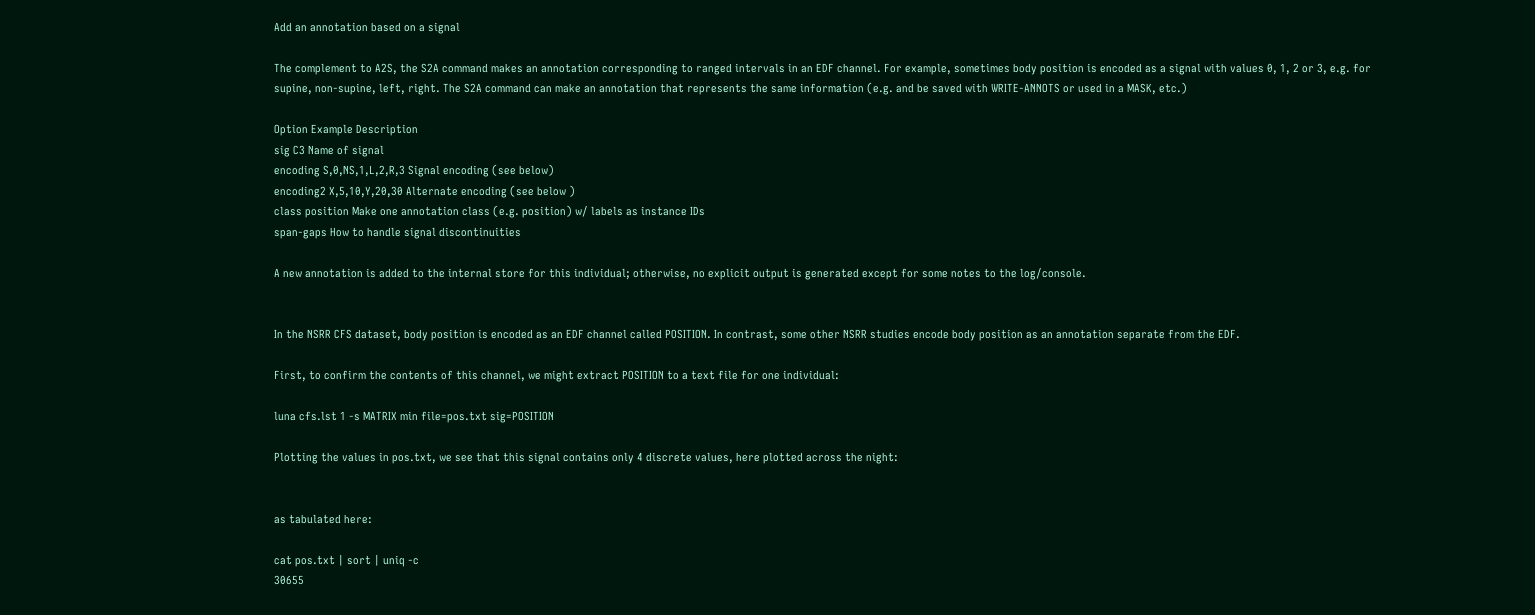Add an annotation based on a signal

The complement to A2S, the S2A command makes an annotation corresponding to ranged intervals in an EDF channel. For example, sometimes body position is encoded as a signal with values 0, 1, 2 or 3, e.g. for supine, non-supine, left, right. The S2A command can make an annotation that represents the same information (e.g. and be saved with WRITE-ANNOTS or used in a MASK, etc.)

Option Example Description
sig C3 Name of signal
encoding S,0,NS,1,L,2,R,3 Signal encoding (see below)
encoding2 X,5,10,Y,20,30 Alternate encoding (see below )
class position Make one annotation class (e.g. position) w/ labels as instance IDs
span-gaps How to handle signal discontinuities

A new annotation is added to the internal store for this individual; otherwise, no explicit output is generated except for some notes to the log/console.


In the NSRR CFS dataset, body position is encoded as an EDF channel called POSITION. In contrast, some other NSRR studies encode body position as an annotation separate from the EDF.

First, to confirm the contents of this channel, we might extract POSITION to a text file for one individual:

luna cfs.lst 1 -s MATRIX min file=pos.txt sig=POSITION

Plotting the values in pos.txt, we see that this signal contains only 4 discrete values, here plotted across the night:


as tabulated here:

cat pos.txt | sort | uniq -c
30655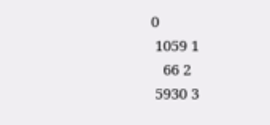0
 1059 1
   66 2
 5930 3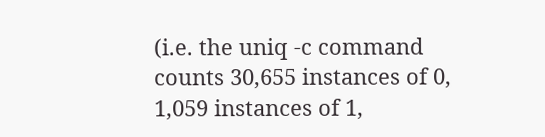(i.e. the uniq -c command counts 30,655 instances of 0, 1,059 instances of 1,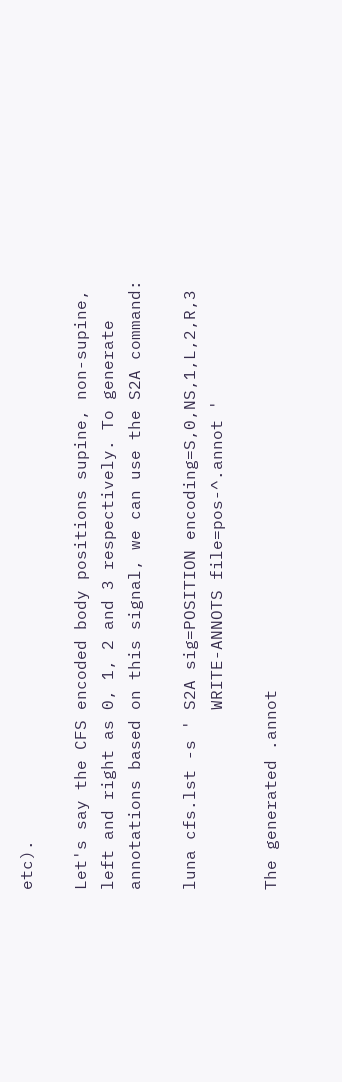etc).

Let's say the CFS encoded body positions supine, non-supine, left and right as 0, 1, 2 and 3 respectively. To generate annotations based on this signal, we can use the S2A command:

luna cfs.lst -s ' S2A sig=POSITION encoding=S,0,NS,1,L,2,R,3
                  WRITE-ANNOTS file=pos-^.annot '

The generated .annot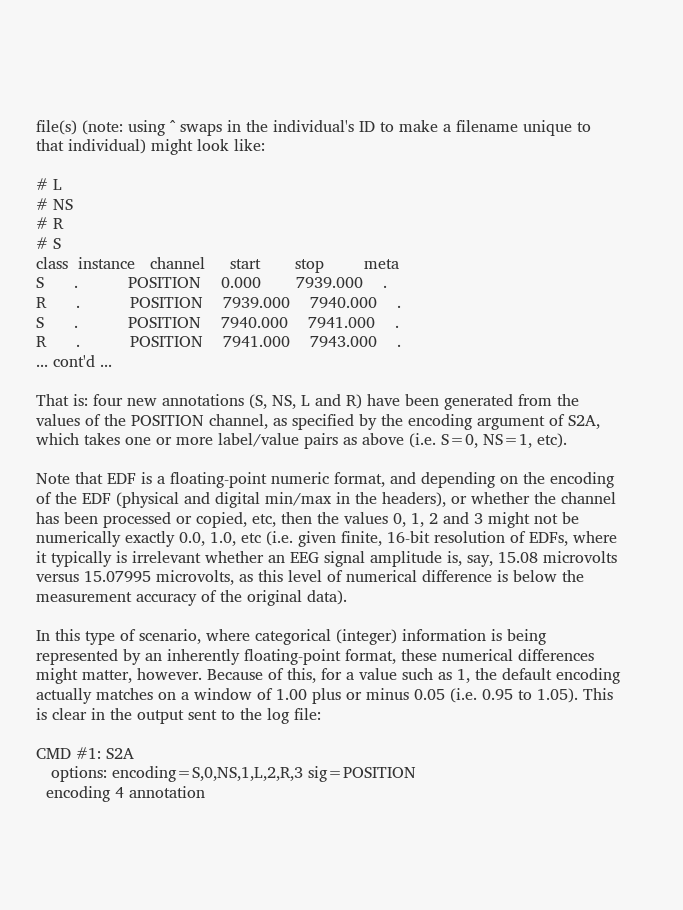file(s) (note: using ^ swaps in the individual's ID to make a filename unique to that individual) might look like:

# L
# NS
# R
# S
class  instance   channel     start       stop        meta
S      .          POSITION    0.000       7939.000    .
R      .          POSITION    7939.000    7940.000    .
S      .          POSITION    7940.000    7941.000    .
R      .          POSITION    7941.000    7943.000    .
... cont'd ...

That is: four new annotations (S, NS, L and R) have been generated from the values of the POSITION channel, as specified by the encoding argument of S2A, which takes one or more label/value pairs as above (i.e. S=0, NS=1, etc).

Note that EDF is a floating-point numeric format, and depending on the encoding of the EDF (physical and digital min/max in the headers), or whether the channel has been processed or copied, etc, then the values 0, 1, 2 and 3 might not be numerically exactly 0.0, 1.0, etc (i.e. given finite, 16-bit resolution of EDFs, where it typically is irrelevant whether an EEG signal amplitude is, say, 15.08 microvolts versus 15.07995 microvolts, as this level of numerical difference is below the measurement accuracy of the original data).

In this type of scenario, where categorical (integer) information is being represented by an inherently floating-point format, these numerical differences might matter, however. Because of this, for a value such as 1, the default encoding actually matches on a window of 1.00 plus or minus 0.05 (i.e. 0.95 to 1.05). This is clear in the output sent to the log file:

CMD #1: S2A
   options: encoding=S,0,NS,1,L,2,R,3 sig=POSITION
  encoding 4 annotation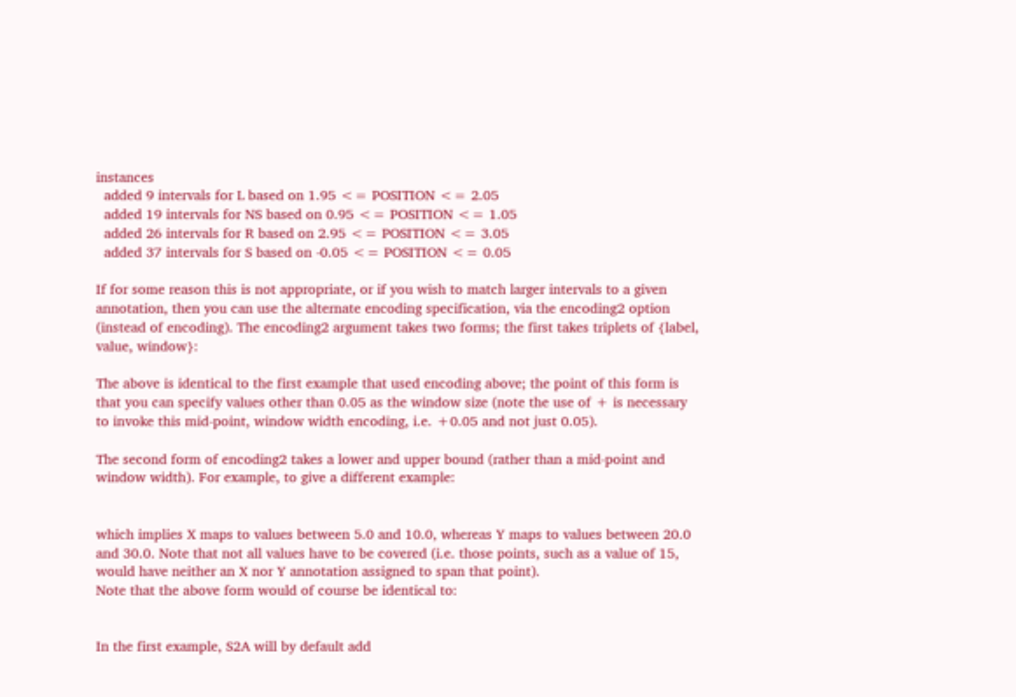instances
  added 9 intervals for L based on 1.95 <= POSITION <= 2.05
  added 19 intervals for NS based on 0.95 <= POSITION <= 1.05
  added 26 intervals for R based on 2.95 <= POSITION <= 3.05
  added 37 intervals for S based on -0.05 <= POSITION <= 0.05

If for some reason this is not appropriate, or if you wish to match larger intervals to a given annotation, then you can use the alternate encoding specification, via the encoding2 option (instead of encoding). The encoding2 argument takes two forms; the first takes triplets of {label, value, window}:

The above is identical to the first example that used encoding above; the point of this form is that you can specify values other than 0.05 as the window size (note the use of + is necessary to invoke this mid-point, window width encoding, i.e. +0.05 and not just 0.05).

The second form of encoding2 takes a lower and upper bound (rather than a mid-point and window width). For example, to give a different example:


which implies X maps to values between 5.0 and 10.0, whereas Y maps to values between 20.0 and 30.0. Note that not all values have to be covered (i.e. those points, such as a value of 15, would have neither an X nor Y annotation assigned to span that point).
Note that the above form would of course be identical to:


In the first example, S2A will by default add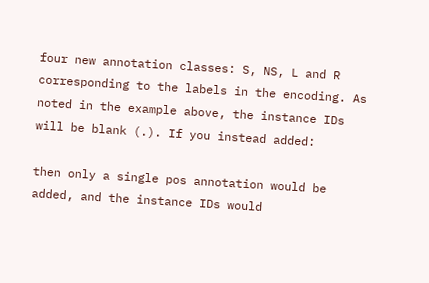four new annotation classes: S, NS, L and R corresponding to the labels in the encoding. As noted in the example above, the instance IDs will be blank (.). If you instead added:

then only a single pos annotation would be added, and the instance IDs would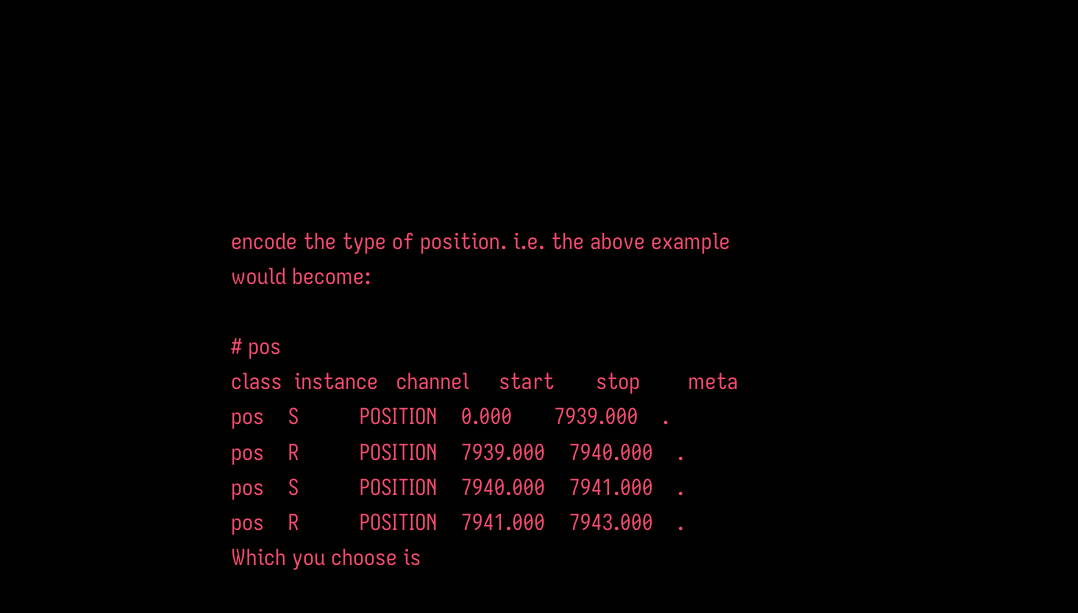encode the type of position. i.e. the above example would become:

# pos
class  instance   channel     start       stop        meta
pos    S          POSITION    0.000       7939.000    .
pos    R          POSITION    7939.000    7940.000    .
pos    S          POSITION    7940.000    7941.000    .
pos    R          POSITION    7941.000    7943.000    .
Which you choose is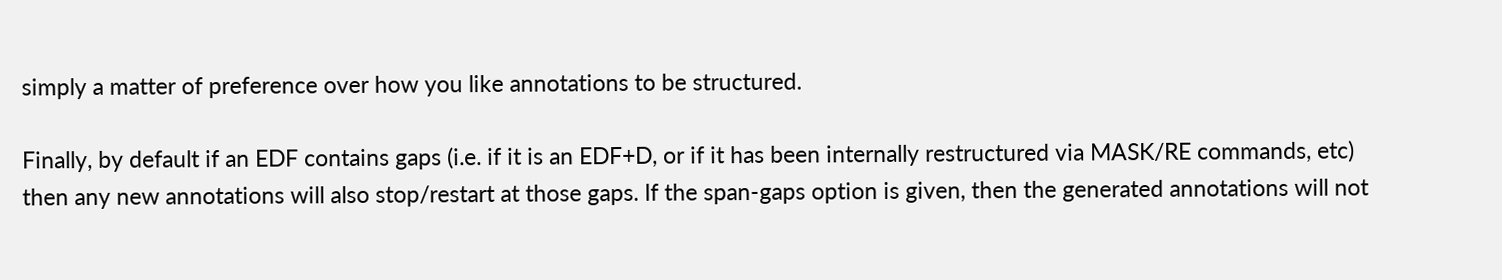simply a matter of preference over how you like annotations to be structured.

Finally, by default if an EDF contains gaps (i.e. if it is an EDF+D, or if it has been internally restructured via MASK/RE commands, etc) then any new annotations will also stop/restart at those gaps. If the span-gaps option is given, then the generated annotations will not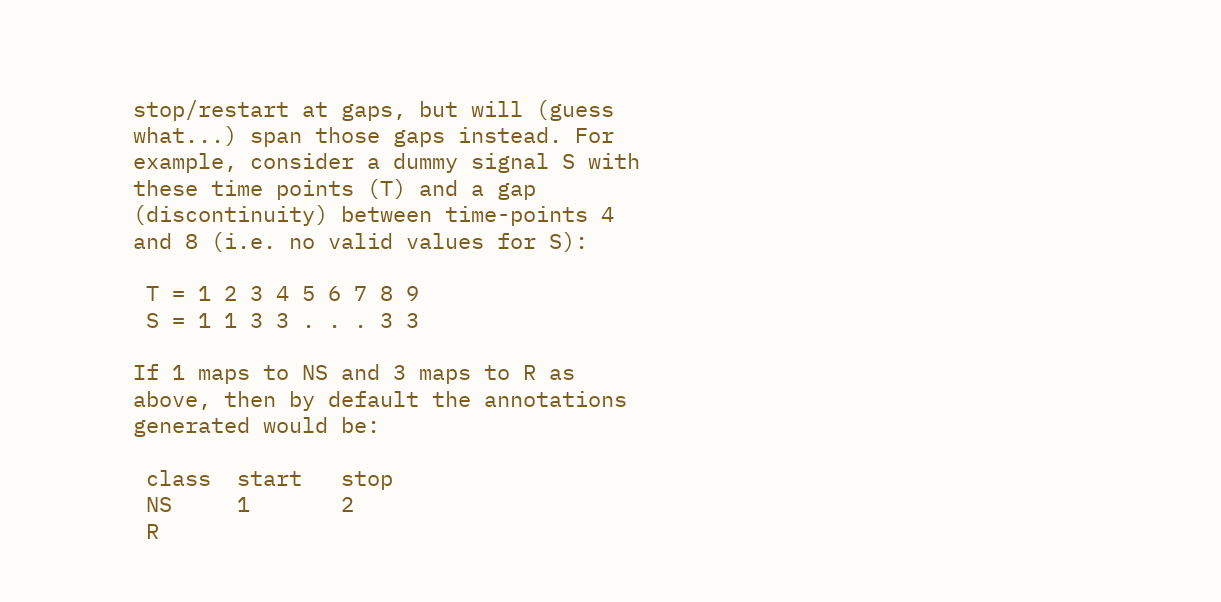stop/restart at gaps, but will (guess what...) span those gaps instead. For example, consider a dummy signal S with these time points (T) and a gap (discontinuity) between time-points 4 and 8 (i.e. no valid values for S):

 T = 1 2 3 4 5 6 7 8 9
 S = 1 1 3 3 . . . 3 3

If 1 maps to NS and 3 maps to R as above, then by default the annotations generated would be:

 class  start   stop
 NS     1       2
 R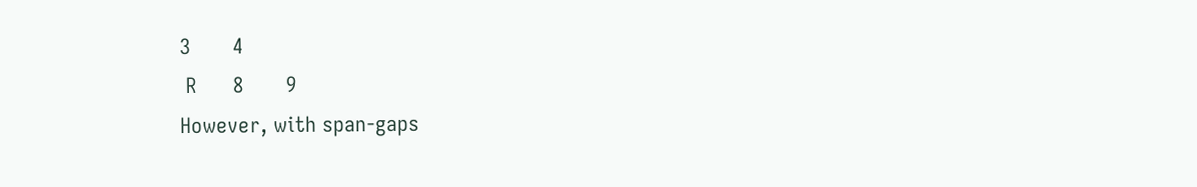3       4
 R      8       9
However, with span-gaps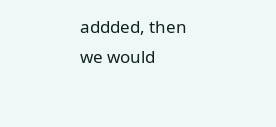addded, then we would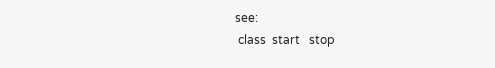see:
 class  start   stop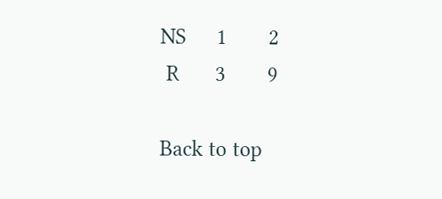NS     1       2
 R      3       9

Back to top